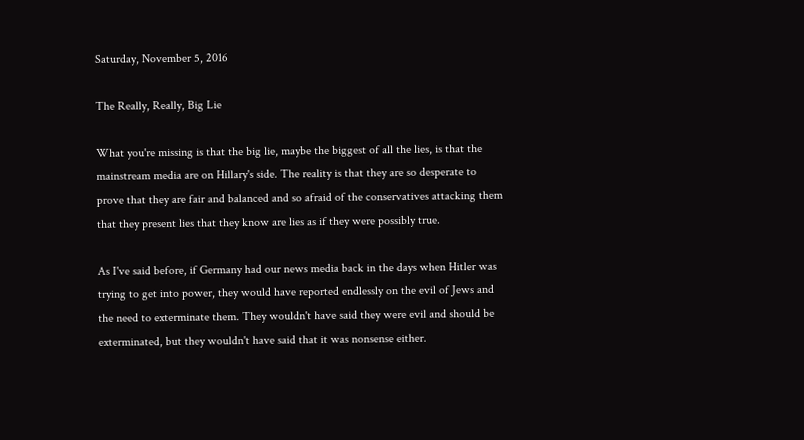Saturday, November 5, 2016

The Really, Really, Big Lie

What you're missing is that the big lie, maybe the biggest of all the lies, is that the mainstream media are on Hillary's side. The reality is that they are so desperate to prove that they are fair and balanced and so afraid of the conservatives attacking them that they present lies that they know are lies as if they were possibly true.

As I've said before, if Germany had our news media back in the days when Hitler was trying to get into power, they would have reported endlessly on the evil of Jews and the need to exterminate them. They wouldn't have said they were evil and should be exterminated, but they wouldn't have said that it was nonsense either.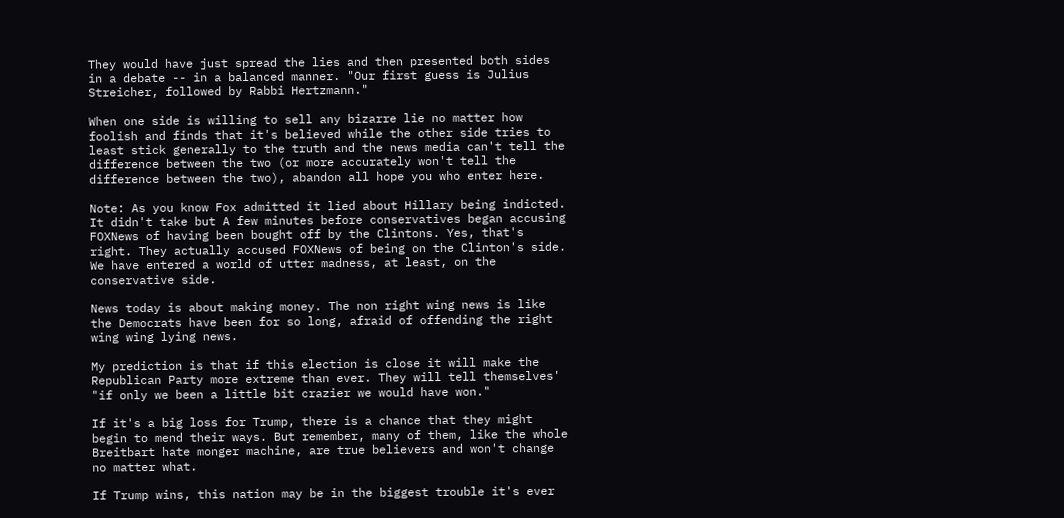They would have just spread the lies and then presented both sides in a debate -- in a balanced manner. "Our first guess is Julius Streicher, followed by Rabbi Hertzmann."

When one side is willing to sell any bizarre lie no matter how foolish and finds that it's believed while the other side tries to least stick generally to the truth and the news media can't tell the difference between the two (or more accurately won't tell the difference between the two), abandon all hope you who enter here.

Note: As you know Fox admitted it lied about Hillary being indicted. It didn't take but A few minutes before conservatives began accusing FOXNews of having been bought off by the Clintons. Yes, that's right. They actually accused FOXNews of being on the Clinton's side. We have entered a world of utter madness, at least, on the conservative side.

News today is about making money. The non right wing news is like the Democrats have been for so long, afraid of offending the right wing wing lying news.

My prediction is that if this election is close it will make the Republican Party more extreme than ever. They will tell themselves' "if only we been a little bit crazier we would have won."

If it's a big loss for Trump, there is a chance that they might begin to mend their ways. But remember, many of them, like the whole Breitbart hate monger machine, are true believers and won't change no matter what.

If Trump wins, this nation may be in the biggest trouble it's ever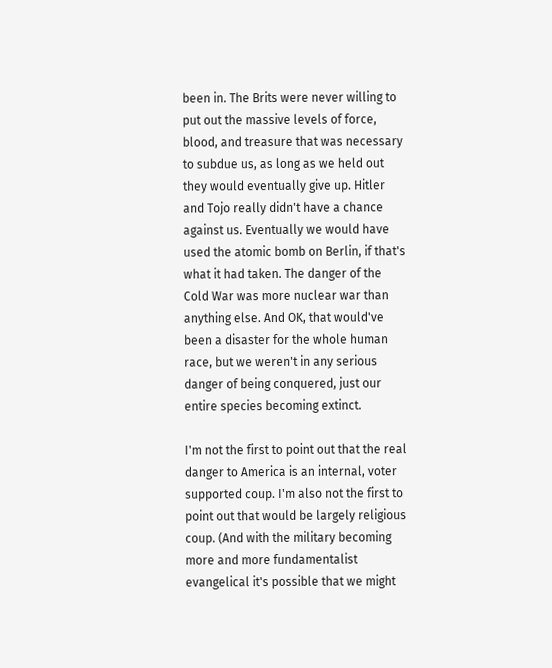been in. The Brits were never willing to put out the massive levels of force, blood, and treasure that was necessary to subdue us, as long as we held out they would eventually give up. Hitler and Tojo really didn't have a chance against us. Eventually we would have used the atomic bomb on Berlin, if that's what it had taken. The danger of the Cold War was more nuclear war than anything else. And OK, that would've been a disaster for the whole human race, but we weren't in any serious danger of being conquered, just our entire species becoming extinct.

I'm not the first to point out that the real danger to America is an internal, voter supported coup. I'm also not the first to point out that would be largely religious coup. (And with the military becoming more and more fundamentalist evangelical it's possible that we might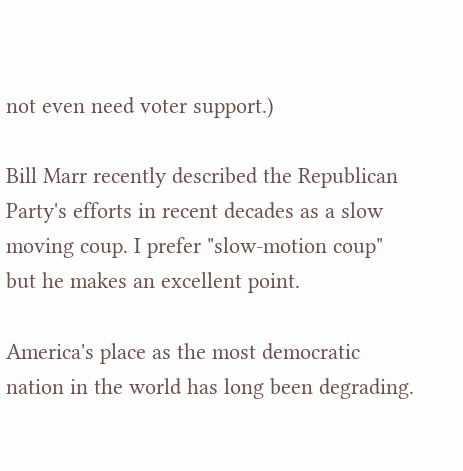not even need voter support.)

Bill Marr recently described the Republican Party's efforts in recent decades as a slow moving coup. I prefer "slow-motion coup" but he makes an excellent point.

America's place as the most democratic nation in the world has long been degrading.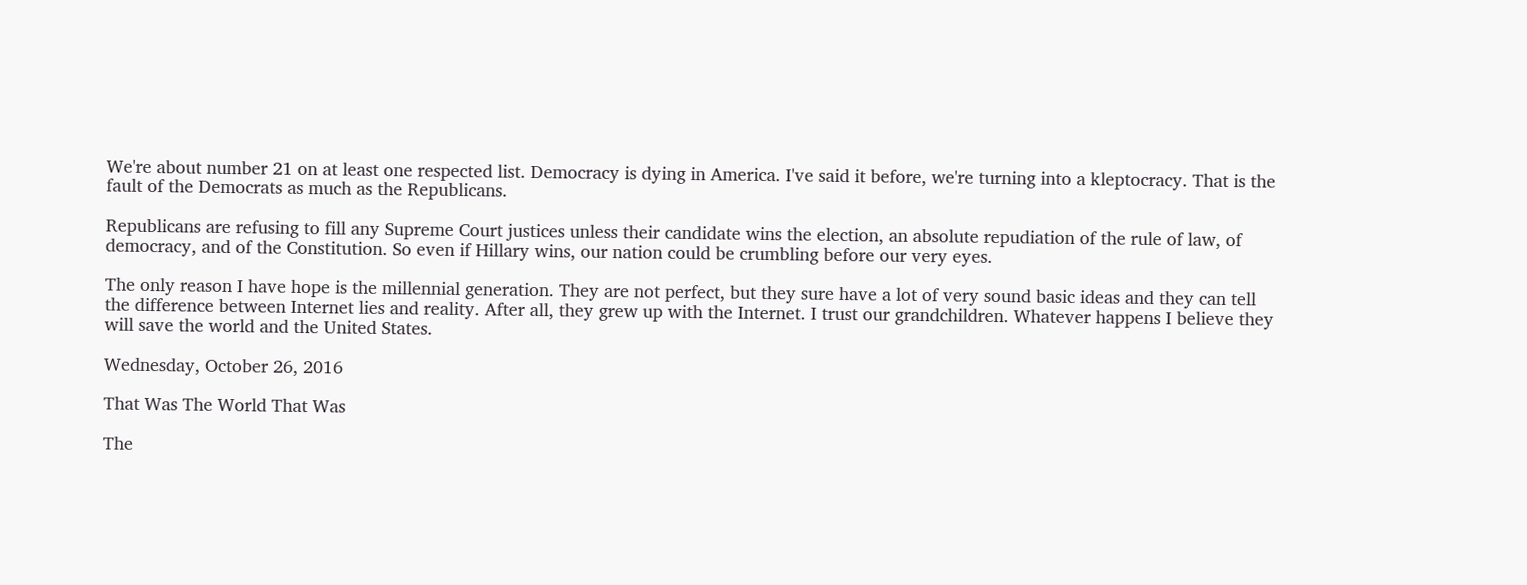We're about number 21 on at least one respected list. Democracy is dying in America. I've said it before, we're turning into a kleptocracy. That is the fault of the Democrats as much as the Republicans.

Republicans are refusing to fill any Supreme Court justices unless their candidate wins the election, an absolute repudiation of the rule of law, of democracy, and of the Constitution. So even if Hillary wins, our nation could be crumbling before our very eyes.

The only reason I have hope is the millennial generation. They are not perfect, but they sure have a lot of very sound basic ideas and they can tell the difference between Internet lies and reality. After all, they grew up with the Internet. I trust our grandchildren. Whatever happens I believe they will save the world and the United States.

Wednesday, October 26, 2016

That Was The World That Was

The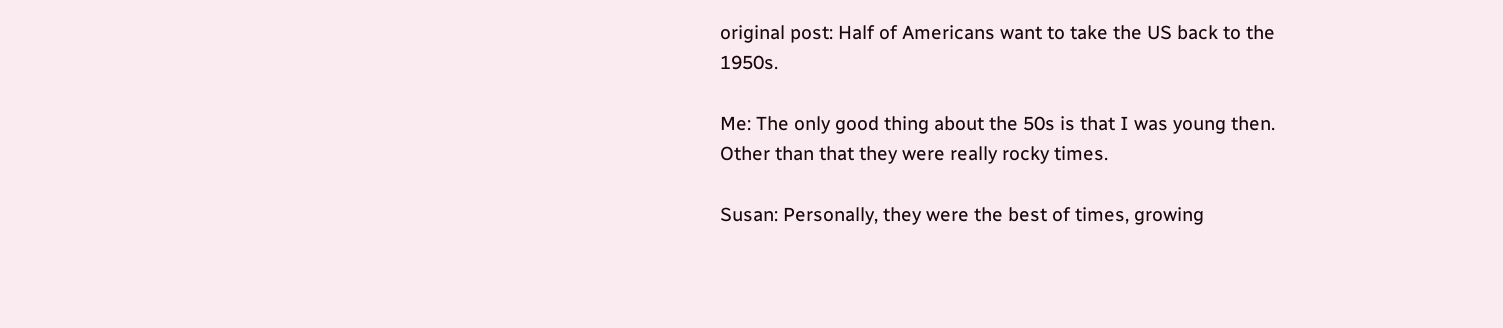original post: Half of Americans want to take the US back to the 1950s.

Me: The only good thing about the 50s is that I was young then. Other than that they were really rocky times.

Susan: Personally, they were the best of times, growing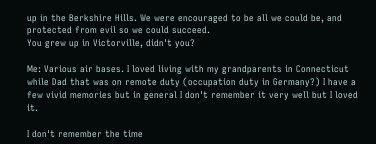up in the Berkshire Hills. We were encouraged to be all we could be, and protected from evil so we could succeed.
You grew up in Victorville, didn't you?

Me: Various air bases. I loved living with my grandparents in Connecticut while Dad that was on remote duty (occupation duty in Germany?) I have a few vivid memories but in general I don't remember it very well but I loved it.

I don't remember the time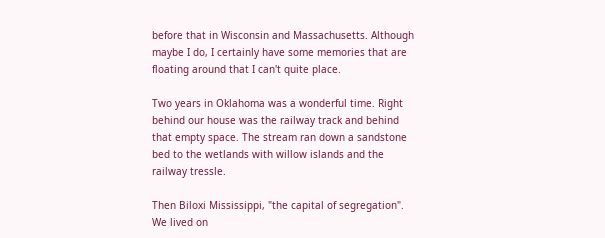before that in Wisconsin and Massachusetts. Although maybe I do, I certainly have some memories that are floating around that I can't quite place.

Two years in Oklahoma was a wonderful time. Right behind our house was the railway track and behind that empty space. The stream ran down a sandstone bed to the wetlands with willow islands and the railway tressle.

Then Biloxi Mississippi, "the capital of segregation". We lived on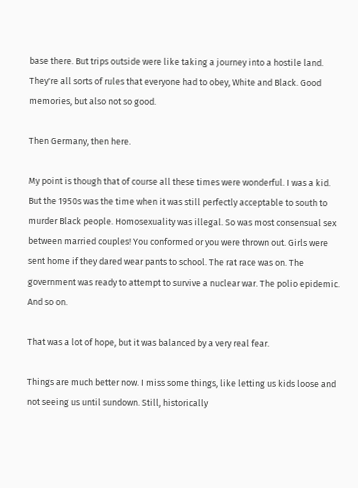base there. But trips outside were like taking a journey into a hostile land. They're all sorts of rules that everyone had to obey, White and Black. Good memories, but also not so good.

Then Germany, then here.

My point is though that of course all these times were wonderful. I was a kid. But the 1950s was the time when it was still perfectly acceptable to south to murder Black people. Homosexuality was illegal. So was most consensual sex between married couples! You conformed or you were thrown out. Girls were sent home if they dared wear pants to school. The rat race was on. The government was ready to attempt to survive a nuclear war. The polio epidemic. And so on.

That was a lot of hope, but it was balanced by a very real fear.

Things are much better now. I miss some things, like letting us kids loose and not seeing us until sundown. Still, historically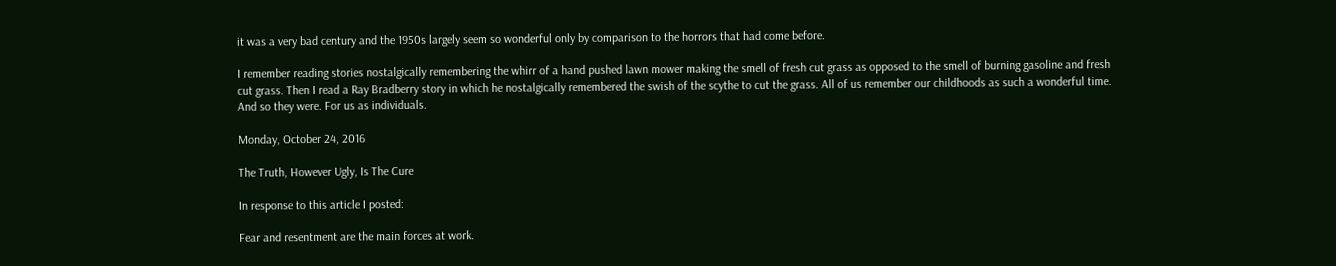it was a very bad century and the 1950s largely seem so wonderful only by comparison to the horrors that had come before.

I remember reading stories nostalgically remembering the whirr of a hand pushed lawn mower making the smell of fresh cut grass as opposed to the smell of burning gasoline and fresh cut grass. Then I read a Ray Bradberry story in which he nostalgically remembered the swish of the scythe to cut the grass. All of us remember our childhoods as such a wonderful time. And so they were. For us as individuals.

Monday, October 24, 2016

The Truth, However Ugly, Is The Cure

In response to this article I posted:

Fear and resentment are the main forces at work.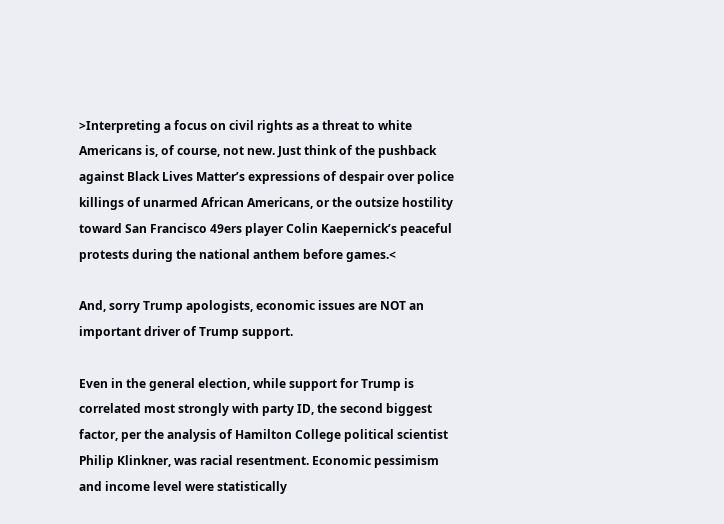>Interpreting a focus on civil rights as a threat to white Americans is, of course, not new. Just think of the pushback against Black Lives Matter’s expressions of despair over police killings of unarmed African Americans, or the outsize hostility toward San Francisco 49ers player Colin Kaepernick’s peaceful protests during the national anthem before games.<

And, sorry Trump apologists, economic issues are NOT an important driver of Trump support.

Even in the general election, while support for Trump is correlated most strongly with party ID, the second biggest factor, per the analysis of Hamilton College political scientist Philip Klinkner, was racial resentment. Economic pessimism and income level were statistically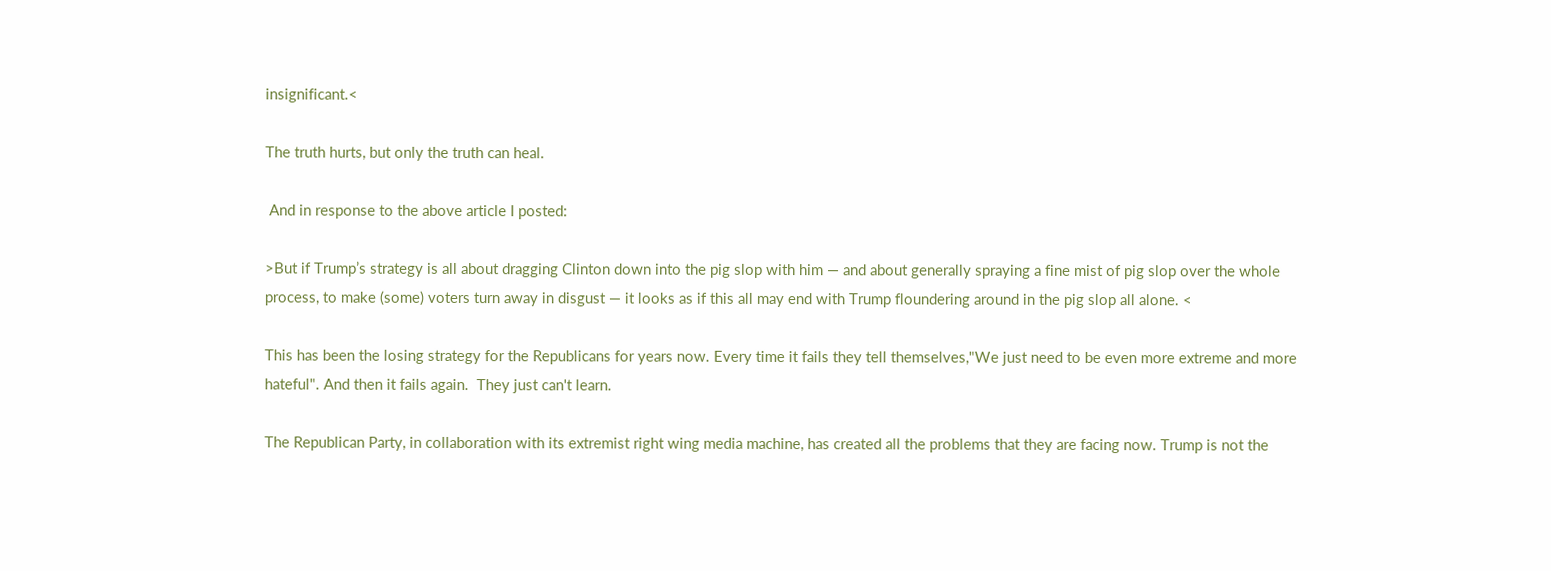insignificant.<

The truth hurts, but only the truth can heal.

 And in response to the above article I posted:

>But if Trump’s strategy is all about dragging Clinton down into the pig slop with him — and about generally spraying a fine mist of pig slop over the whole process, to make (some) voters turn away in disgust — it looks as if this all may end with Trump floundering around in the pig slop all alone. <

This has been the losing strategy for the Republicans for years now. Every time it fails they tell themselves,"We just need to be even more extreme and more hateful". And then it fails again.  They just can't learn.

The Republican Party, in collaboration with its extremist right wing media machine, has created all the problems that they are facing now. Trump is not the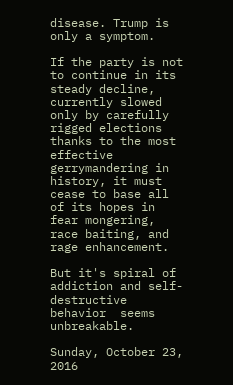disease. Trump is only a symptom.

If the party is not to continue in its steady decline, currently slowed only by carefully rigged elections thanks to the most effective gerrymandering in history, it must cease to base all of its hopes in fear mongering, race baiting, and rage enhancement.

But it's spiral of addiction and self-destructive behavior  seems unbreakable.

Sunday, October 23, 2016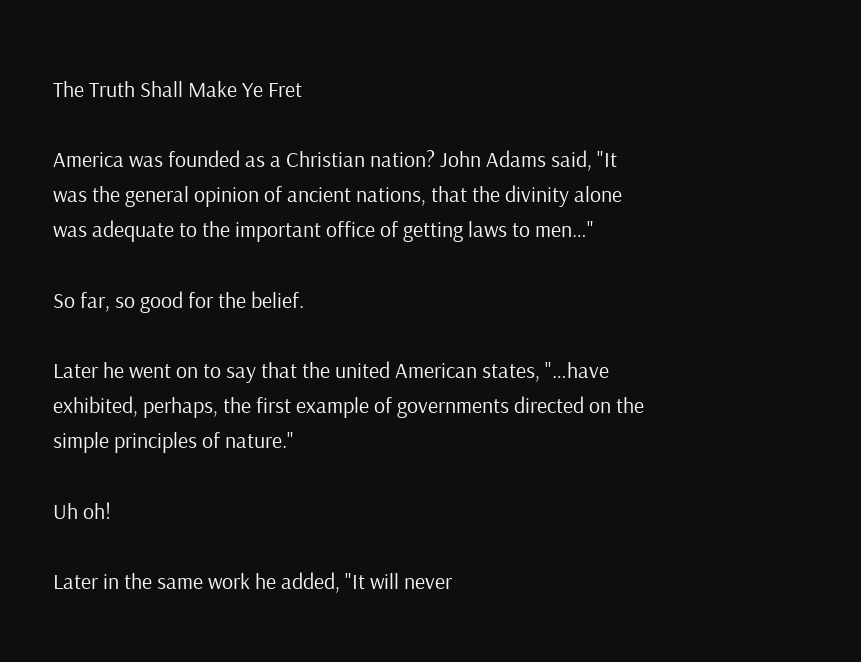The Truth Shall Make Ye Fret

America was founded as a Christian nation? John Adams said, "It was the general opinion of ancient nations, that the divinity alone was adequate to the important office of getting laws to men…"

So far, so good for the belief.

Later he went on to say that the united American states, "…have exhibited, perhaps, the first example of governments directed on the simple principles of nature."

Uh oh!

Later in the same work he added, "It will never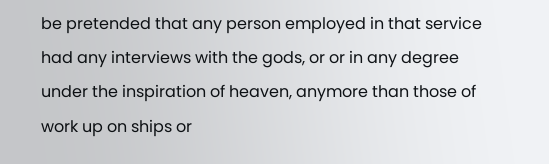be pretended that any person employed in that service had any interviews with the gods, or or in any degree under the inspiration of heaven, anymore than those of work up on ships or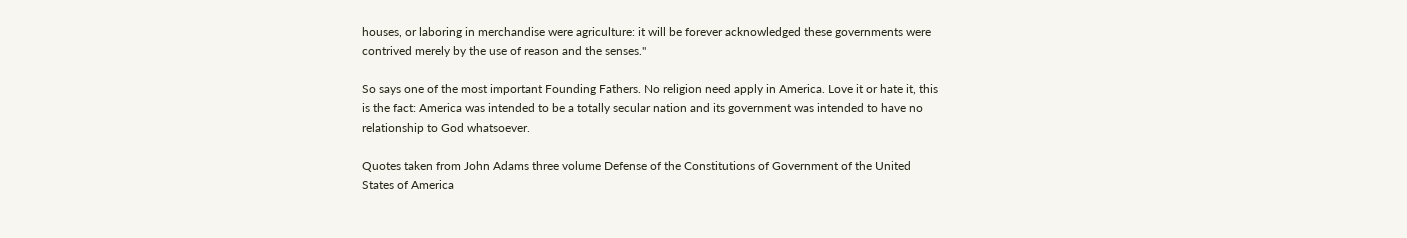houses, or laboring in merchandise were agriculture: it will be forever acknowledged these governments were contrived merely by the use of reason and the senses."

So says one of the most important Founding Fathers. No religion need apply in America. Love it or hate it, this is the fact: America was intended to be a totally secular nation and its government was intended to have no relationship to God whatsoever.

Quotes taken from John Adams three volume Defense of the Constitutions of Government of the United States of America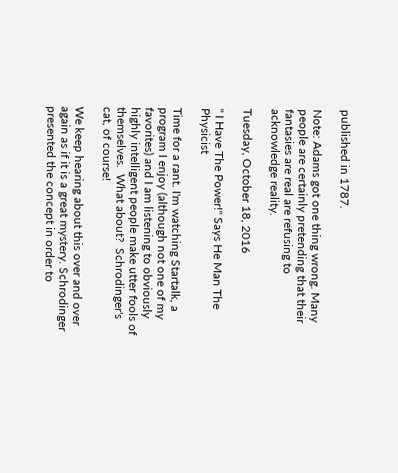published in 1787.

Note: Adams got one thing wrong. Many people are certainly pretending that their fantasies are real are refusing to acknowledge reality.

Tuesday, October 18, 2016

" I Have The Power!" Says He Man The Physicist

Time for a rant. I'm watching Startalk, a  program I enjoy (although not one of my favorites) and I am listening to obviously highly intelligent people make utter fools of themselves.  What about?  Schrodinger's cat, of course!

We keep hearing about this over and over again as if it is a great mystery. Schrodinger presented the concept in order to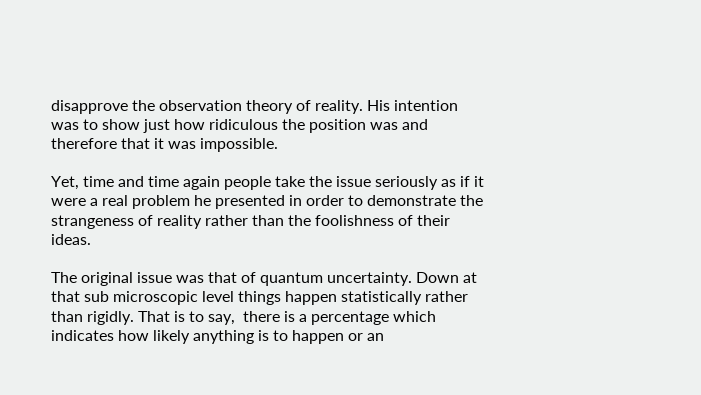disapprove the observation theory of reality. His intention was to show just how ridiculous the position was and therefore that it was impossible.

Yet, time and time again people take the issue seriously as if it were a real problem he presented in order to demonstrate the strangeness of reality rather than the foolishness of their ideas.

The original issue was that of quantum uncertainty. Down at that sub microscopic level things happen statistically rather than rigidly. That is to say,  there is a percentage which indicates how likely anything is to happen or an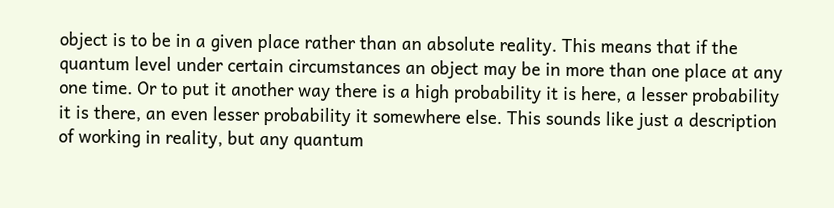object is to be in a given place rather than an absolute reality. This means that if the quantum level under certain circumstances an object may be in more than one place at any one time. Or to put it another way there is a high probability it is here, a lesser probability it is there, an even lesser probability it somewhere else. This sounds like just a description of working in reality, but any quantum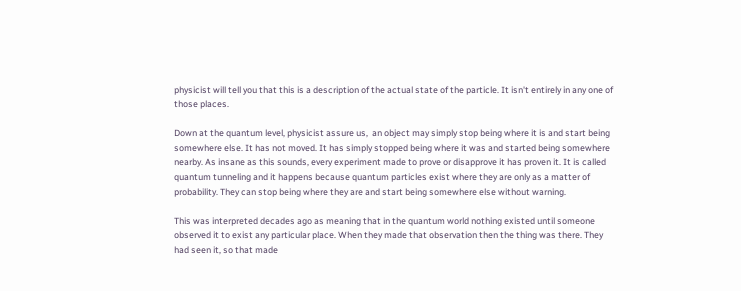physicist will tell you that this is a description of the actual state of the particle. It isn't entirely in any one of those places.

Down at the quantum level, physicist assure us,  an object may simply stop being where it is and start being somewhere else. It has not moved. It has simply stopped being where it was and started being somewhere nearby. As insane as this sounds, every experiment made to prove or disapprove it has proven it. It is called quantum tunneling and it happens because quantum particles exist where they are only as a matter of probability. They can stop being where they are and start being somewhere else without warning.

This was interpreted decades ago as meaning that in the quantum world nothing existed until someone observed it to exist any particular place. When they made that observation then the thing was there. They had seen it, so that made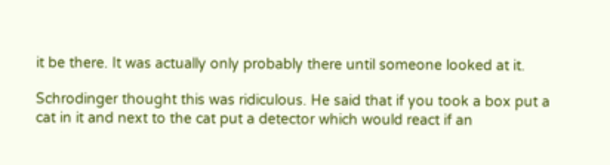it be there. It was actually only probably there until someone looked at it.

Schrodinger thought this was ridiculous. He said that if you took a box put a cat in it and next to the cat put a detector which would react if an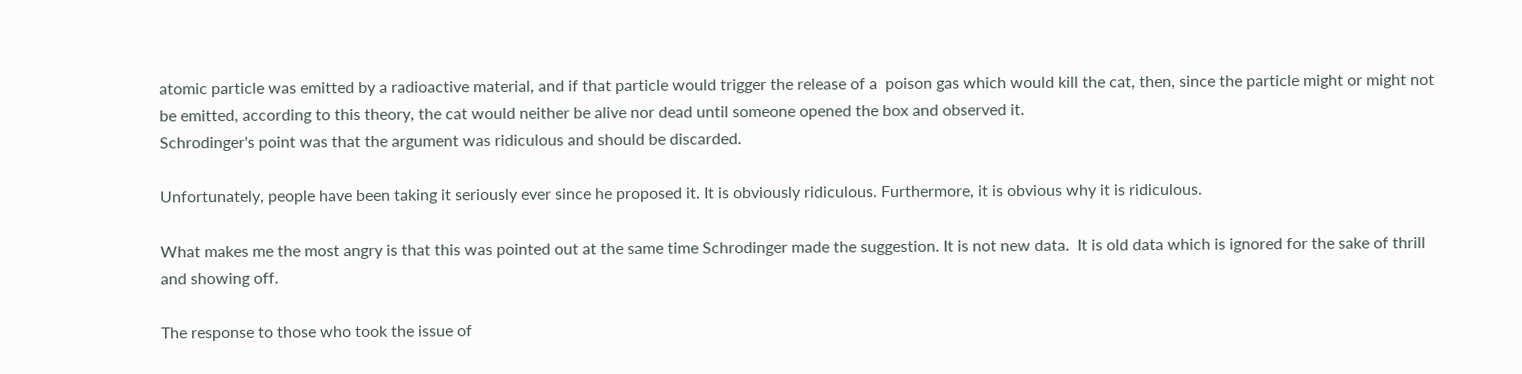atomic particle was emitted by a radioactive material, and if that particle would trigger the release of a  poison gas which would kill the cat, then, since the particle might or might not be emitted, according to this theory, the cat would neither be alive nor dead until someone opened the box and observed it.
Schrodinger's point was that the argument was ridiculous and should be discarded.

Unfortunately, people have been taking it seriously ever since he proposed it. It is obviously ridiculous. Furthermore, it is obvious why it is ridiculous.

What makes me the most angry is that this was pointed out at the same time Schrodinger made the suggestion. It is not new data.  It is old data which is ignored for the sake of thrill and showing off.

The response to those who took the issue of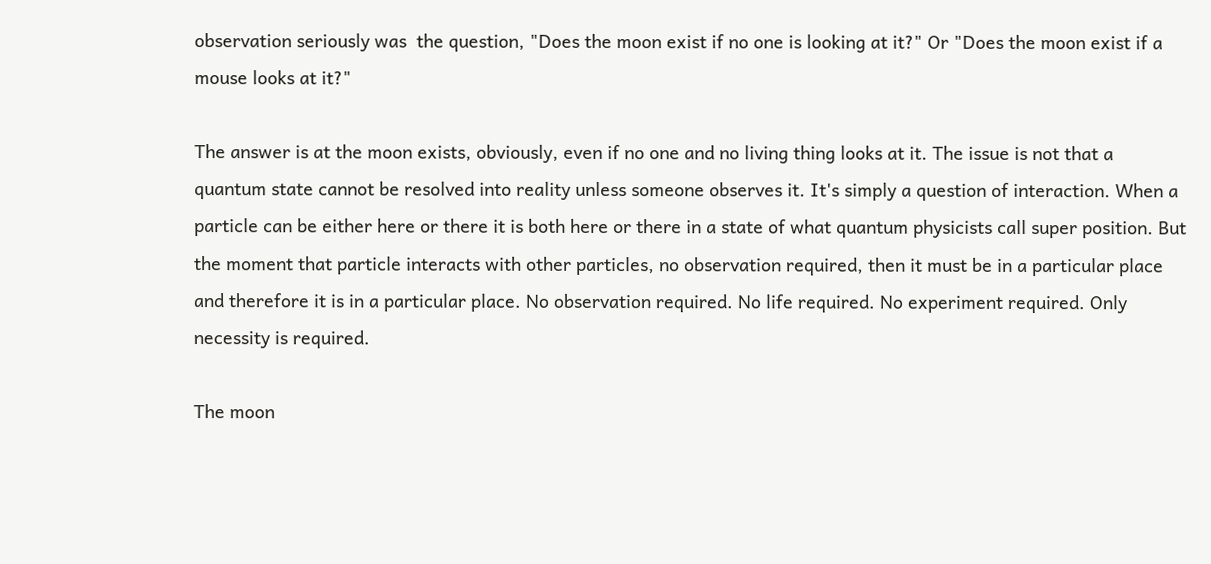observation seriously was  the question, "Does the moon exist if no one is looking at it?" Or "Does the moon exist if a mouse looks at it?"

The answer is at the moon exists, obviously, even if no one and no living thing looks at it. The issue is not that a quantum state cannot be resolved into reality unless someone observes it. It's simply a question of interaction. When a particle can be either here or there it is both here or there in a state of what quantum physicists call super position. But the moment that particle interacts with other particles, no observation required, then it must be in a particular place and therefore it is in a particular place. No observation required. No life required. No experiment required. Only necessity is required.

The moon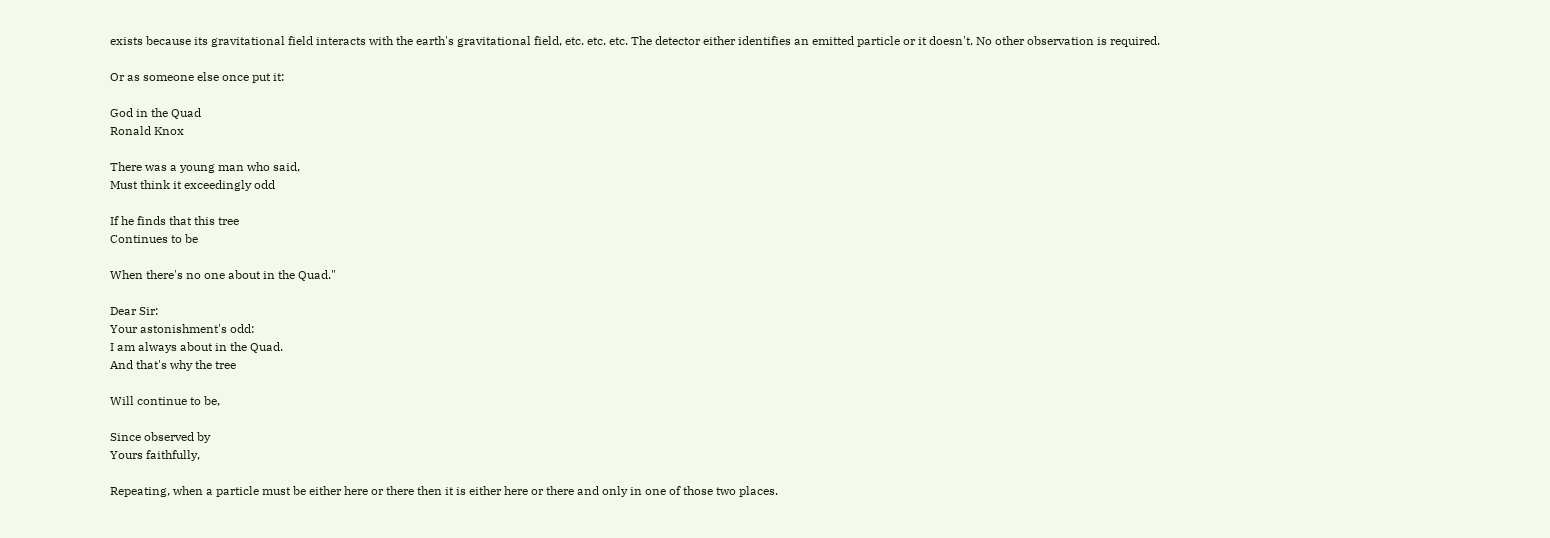exists because its gravitational field interacts with the earth's gravitational field, etc. etc. etc. The detector either identifies an emitted particle or it doesn't. No other observation is required.

Or as someone else once put it:

God in the Quad
Ronald Knox

There was a young man who said,
Must think it exceedingly odd

If he finds that this tree
Continues to be

When there's no one about in the Quad."

Dear Sir:
Your astonishment's odd:
I am always about in the Quad.
And that's why the tree

Will continue to be,

Since observed by
Yours faithfully,

Repeating, when a particle must be either here or there then it is either here or there and only in one of those two places.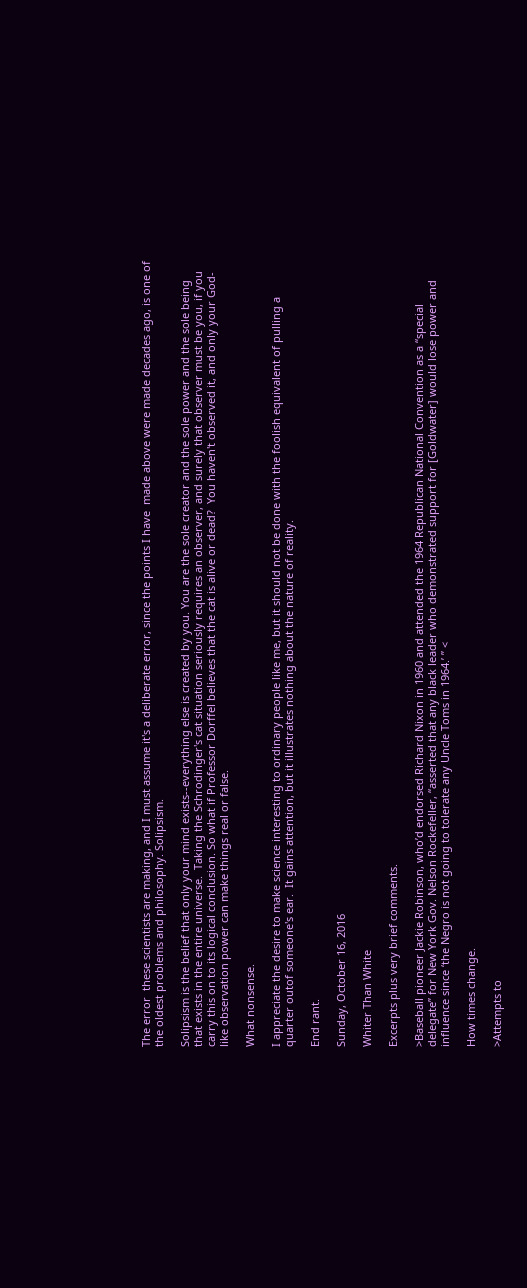The error  these scientists are making, and I must assume it's a deliberate error, since the points I have  made above were made decades ago, is one of the oldest problems and philosophy. Solipsism.

Solipsism is the belief that only your mind exists--everything else is created by you. You are the sole creator and the sole power and the sole being that exists in the entire universe.  Taking the Schrodinger's cat situation seriously requires an observer, and surely that observer must be you, if you carry this on to its logical conclusion. So what if Professor Dorffel believes that the cat is alive or dead?  You haven't observed it, and only your God-like observation power can make things real or false.

What nonsense.

I appreciate the desire to make science interesting to ordinary people like me, but it should not be done with the foolish equivalent of pulling a quarter outof someone's ear.  It gains attention, but it illustrates nothing about the nature of reality.

End rant.

Sunday, October 16, 2016

Whiter Than White

Excerpts plus very brief comments.

>Baseball pioneer Jackie Robinson, who’d endorsed Richard Nixon in 1960 and attended the 1964 Republican National Convention as a “special delegate” for New York Gov. Nelson Rockefeller, “asserted that any black leader who demonstrated support for [Goldwater] would lose power and influence since ‘the Negro is not going to tolerate any Uncle Toms in 1964.’ ” <

How times change.

>Attempts to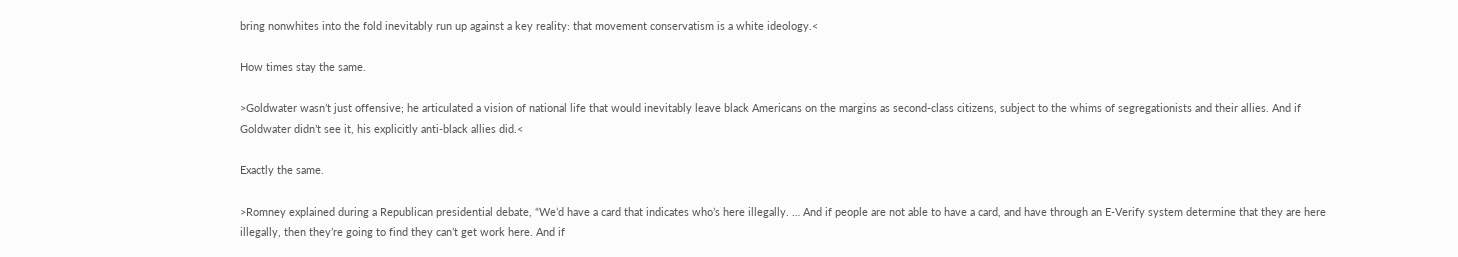bring nonwhites into the fold inevitably run up against a key reality: that movement conservatism is a white ideology.<

How times stay the same.

>Goldwater wasn’t just offensive; he articulated a vision of national life that would inevitably leave black Americans on the margins as second-class citizens, subject to the whims of segregationists and their allies. And if Goldwater didn’t see it, his explicitly anti-black allies did.<

Exactly the same.

>Romney explained during a Republican presidential debate, “We’d have a card that indicates who’s here illegally. … And if people are not able to have a card, and have through an E-Verify system determine that they are here illegally, then they’re going to find they can’t get work here. And if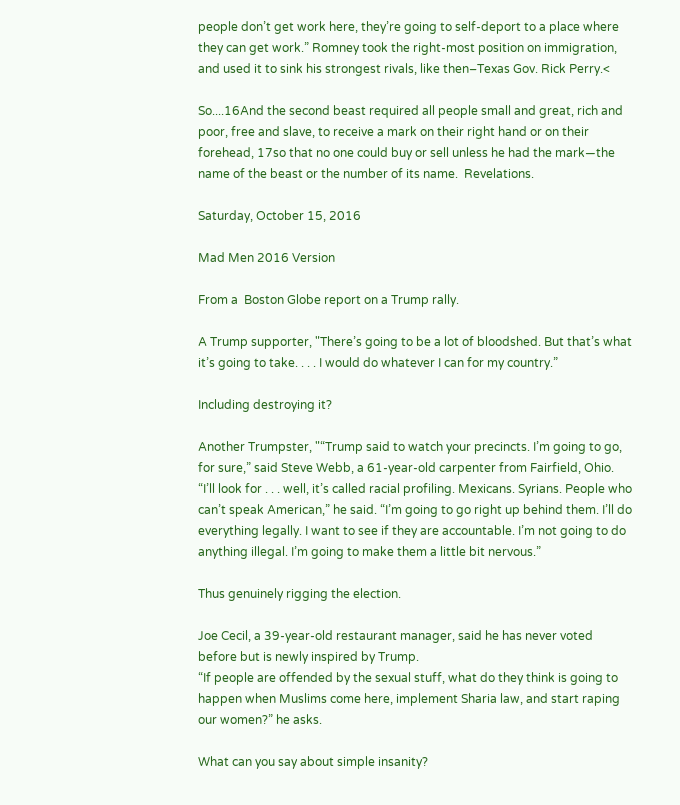people don’t get work here, they’re going to self-deport to a place where they can get work.” Romney took the right-most position on immigration, and used it to sink his strongest rivals, like then–Texas Gov. Rick Perry.<

So....16And the second beast required all people small and great, rich and poor, free and slave, to receive a mark on their right hand or on their forehead, 17so that no one could buy or sell unless he had the mark—the name of the beast or the number of its name.  Revelations.

Saturday, October 15, 2016

Mad Men 2016 Version

From a  Boston Globe report on a Trump rally.

A Trump supporter, "There’s going to be a lot of bloodshed. But that’s what it’s going to take. . . . I would do whatever I can for my country.”

Including destroying it?

Another Trumpster, "“Trump said to watch your precincts. I’m going to go, for sure,” said Steve Webb, a 61-year-old carpenter from Fairfield, Ohio.
“I’ll look for . . . well, it’s called racial profiling. Mexicans. Syrians. People who can’t speak American,” he said. “I’m going to go right up behind them. I’ll do everything legally. I want to see if they are accountable. I’m not going to do anything illegal. I’m going to make them a little bit nervous.”

Thus genuinely rigging the election.

Joe Cecil, a 39-year-old restaurant manager, said he has never voted before but is newly inspired by Trump.
“If people are offended by the sexual stuff, what do they think is going to happen when Muslims come here, implement Sharia law, and start raping our women?” he asks.

What can you say about simple insanity?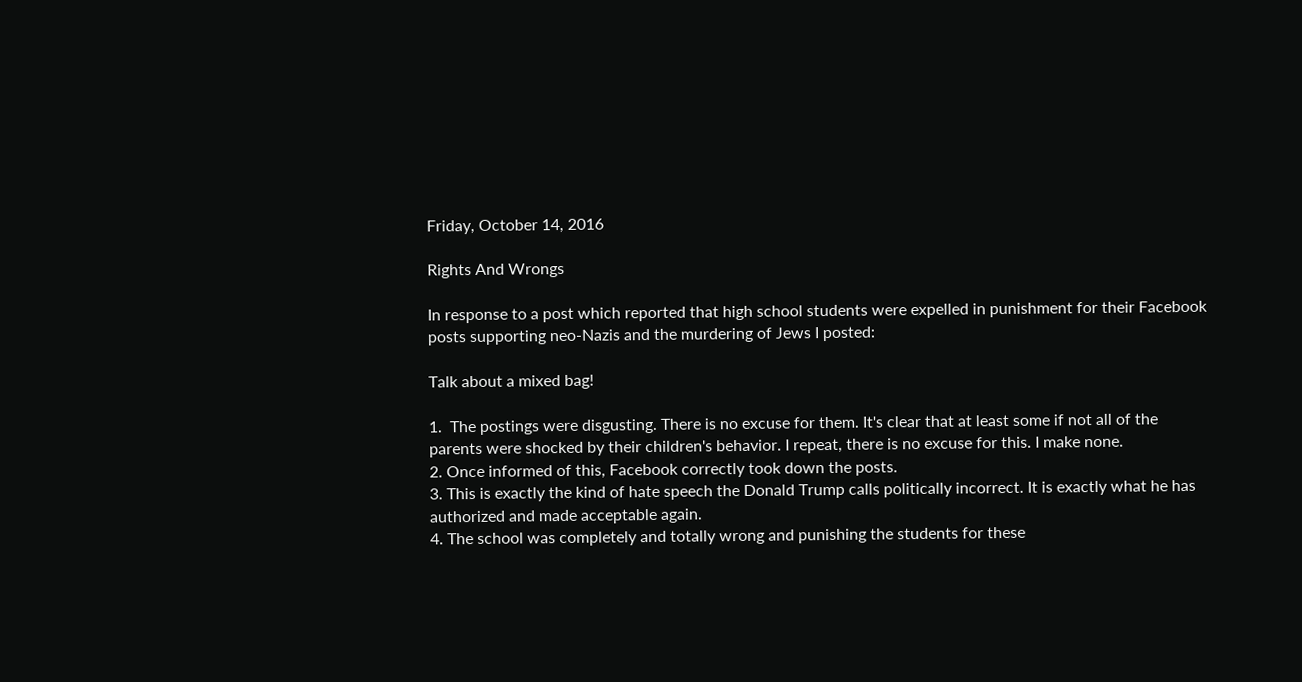Friday, October 14, 2016

Rights And Wrongs

In response to a post which reported that high school students were expelled in punishment for their Facebook posts supporting neo-Nazis and the murdering of Jews I posted:

Talk about a mixed bag!

1.  The postings were disgusting. There is no excuse for them. It's clear that at least some if not all of the parents were shocked by their children's behavior. I repeat, there is no excuse for this. I make none.
2. Once informed of this, Facebook correctly took down the posts.
3. This is exactly the kind of hate speech the Donald Trump calls politically incorrect. It is exactly what he has authorized and made acceptable again.
4. The school was completely and totally wrong and punishing the students for these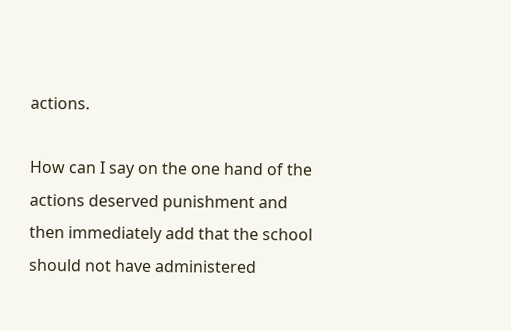actions.

How can I say on the one hand of the actions deserved punishment and then immediately add that the school should not have administered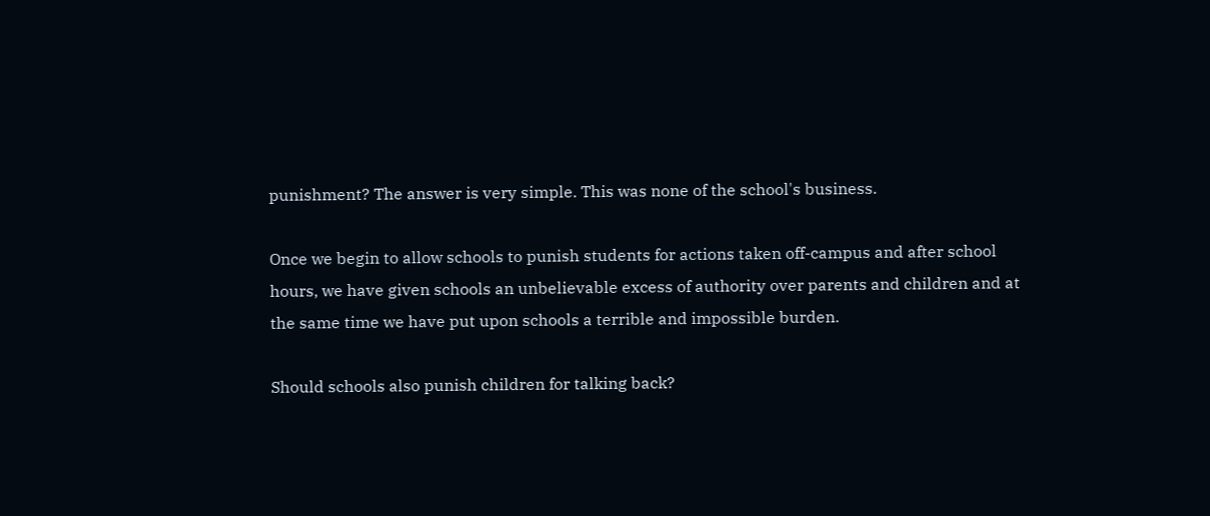punishment? The answer is very simple. This was none of the school's business.

Once we begin to allow schools to punish students for actions taken off-campus and after school hours, we have given schools an unbelievable excess of authority over parents and children and at the same time we have put upon schools a terrible and impossible burden.

Should schools also punish children for talking back?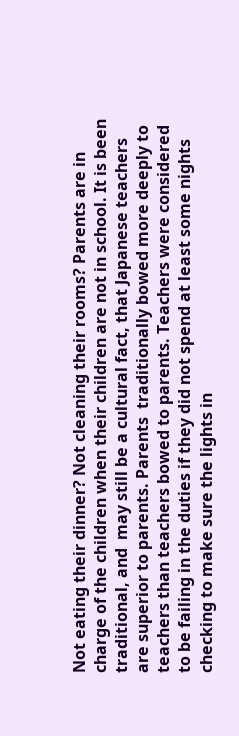Not eating their dinner? Not cleaning their rooms? Parents are in charge of the children when their children are not in school. It is been traditional, and  may still be a cultural fact, that Japanese teachers are superior to parents. Parents  traditionally bowed more deeply to teachers than teachers bowed to parents. Teachers were considered to be failing in the duties if they did not spend at least some nights checking to make sure the lights in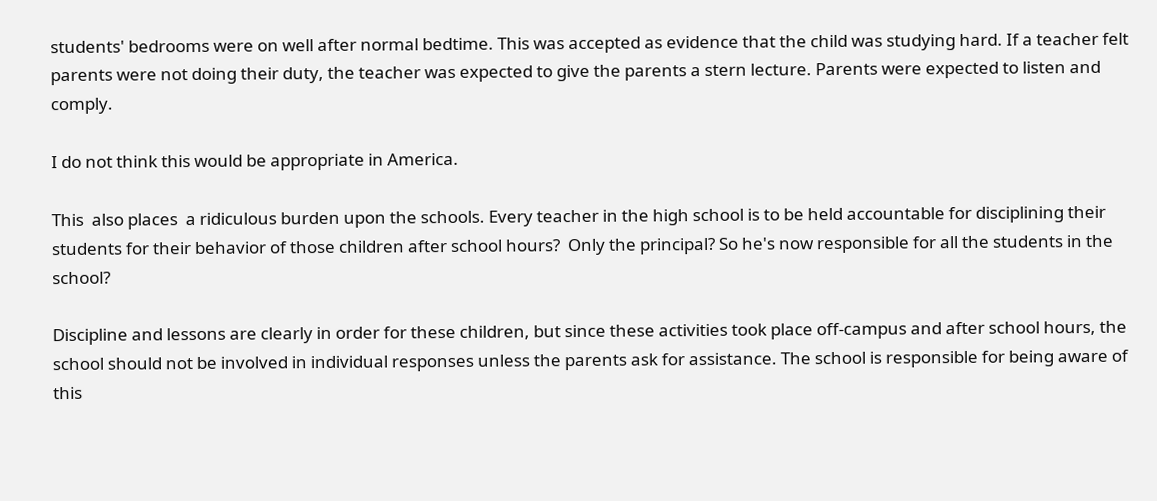students' bedrooms were on well after normal bedtime. This was accepted as evidence that the child was studying hard. If a teacher felt parents were not doing their duty, the teacher was expected to give the parents a stern lecture. Parents were expected to listen and comply.

I do not think this would be appropriate in America.

This  also places  a ridiculous burden upon the schools. Every teacher in the high school is to be held accountable for disciplining their students for their behavior of those children after school hours?  Only the principal? So he's now responsible for all the students in the school?

Discipline and lessons are clearly in order for these children, but since these activities took place off-campus and after school hours, the school should not be involved in individual responses unless the parents ask for assistance. The school is responsible for being aware of this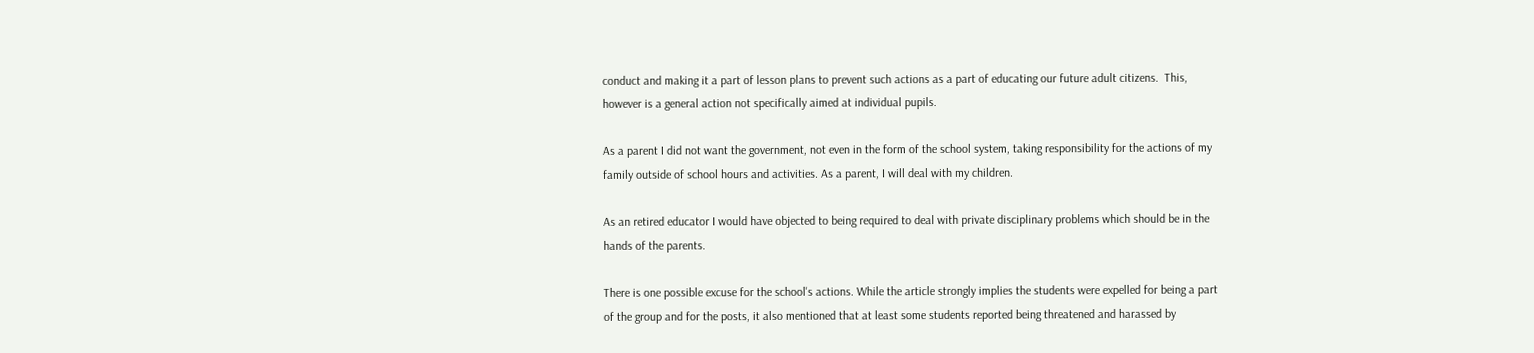conduct and making it a part of lesson plans to prevent such actions as a part of educating our future adult citizens.  This, however is a general action not specifically aimed at individual pupils.

As a parent I did not want the government, not even in the form of the school system, taking responsibility for the actions of my family outside of school hours and activities. As a parent, I will deal with my children.

As an retired educator I would have objected to being required to deal with private disciplinary problems which should be in the hands of the parents.

There is one possible excuse for the school's actions. While the article strongly implies the students were expelled for being a part of the group and for the posts, it also mentioned that at least some students reported being threatened and harassed by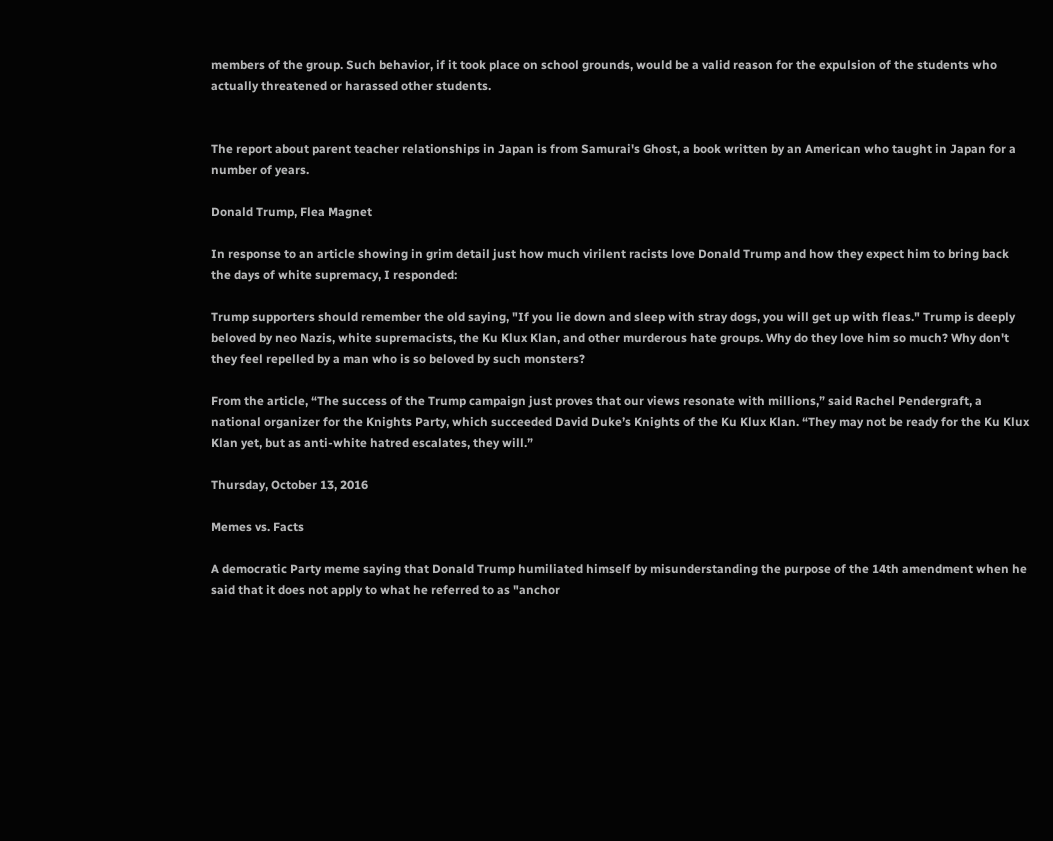members of the group. Such behavior, if it took place on school grounds, would be a valid reason for the expulsion of the students who actually threatened or harassed other students.


The report about parent teacher relationships in Japan is from Samurai's Ghost, a book written by an American who taught in Japan for a number of years.

Donald Trump, Flea Magnet

In response to an article showing in grim detail just how much virilent racists love Donald Trump and how they expect him to bring back the days of white supremacy, I responded:

Trump supporters should remember the old saying, "If you lie down and sleep with stray dogs, you will get up with fleas." Trump is deeply beloved by neo Nazis, white supremacists, the Ku Klux Klan, and other murderous hate groups. Why do they love him so much? Why don't they feel repelled by a man who is so beloved by such monsters?

From the article, “The success of the Trump campaign just proves that our views resonate with millions,” said Rachel Pendergraft, a national organizer for the Knights Party, which succeeded David Duke’s Knights of the Ku Klux Klan. “They may not be ready for the Ku Klux Klan yet, but as anti-white hatred escalates, they will.”

Thursday, October 13, 2016

Memes vs. Facts

A democratic Party meme saying that Donald Trump humiliated himself by misunderstanding the purpose of the 14th amendment when he said that it does not apply to what he referred to as "anchor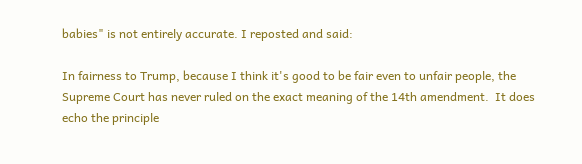babies" is not entirely accurate. I reposted and said:

In fairness to Trump, because I think it's good to be fair even to unfair people, the Supreme Court has never ruled on the exact meaning of the 14th amendment.  It does echo the principle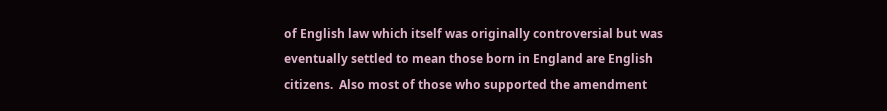of English law which itself was originally controversial but was eventually settled to mean those born in England are English citizens.  Also most of those who supported the amendment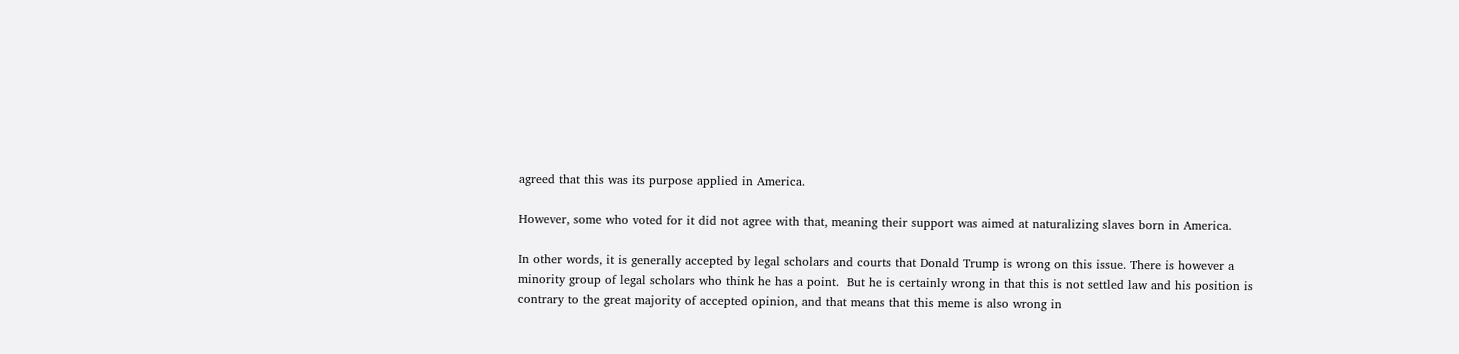agreed that this was its purpose applied in America.

However, some who voted for it did not agree with that, meaning their support was aimed at naturalizing slaves born in America.

In other words, it is generally accepted by legal scholars and courts that Donald Trump is wrong on this issue. There is however a minority group of legal scholars who think he has a point.  But he is certainly wrong in that this is not settled law and his position is contrary to the great majority of accepted opinion, and that means that this meme is also wrong in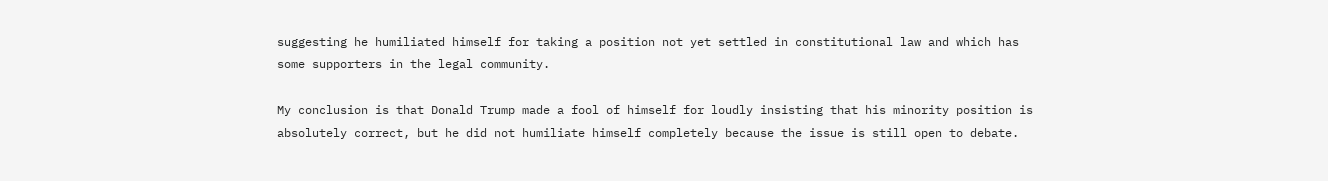suggesting he humiliated himself for taking a position not yet settled in constitutional law and which has some supporters in the legal community.

My conclusion is that Donald Trump made a fool of himself for loudly insisting that his minority position is absolutely correct, but he did not humiliate himself completely because the issue is still open to debate.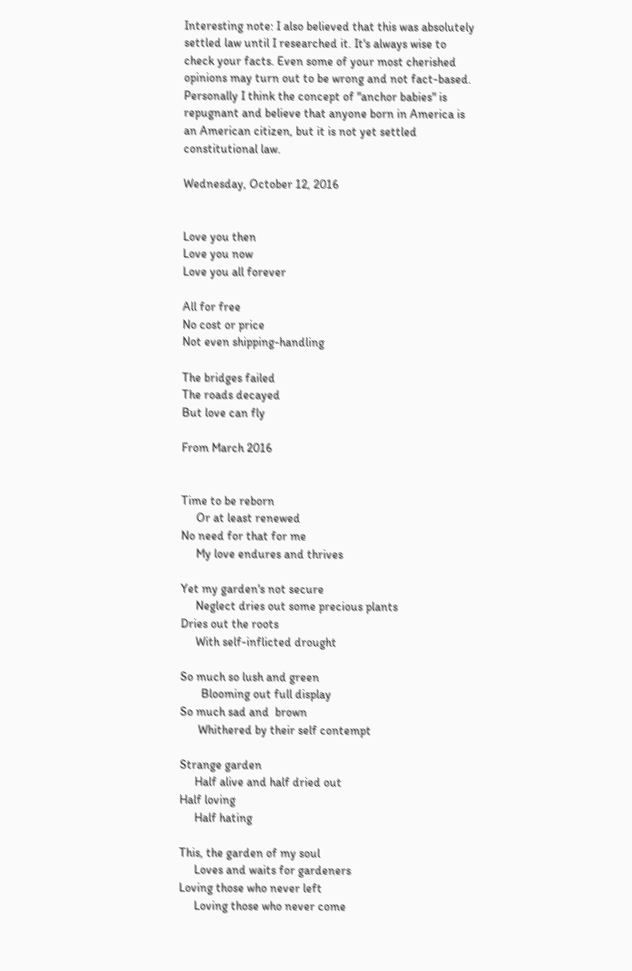Interesting note: I also believed that this was absolutely settled law until I researched it. It's always wise to check your facts. Even some of your most cherished opinions may turn out to be wrong and not fact-based. Personally I think the concept of "anchor babies" is repugnant and believe that anyone born in America is an American citizen, but it is not yet settled constitutional law.

Wednesday, October 12, 2016


Love you then
Love you now
Love you all forever

All for free
No cost or price
Not even shipping-handling

The bridges failed
The roads decayed
But love can fly

From March 2016


Time to be reborn
     Or at least renewed
No need for that for me
     My love endures and thrives

Yet my garden's not secure
     Neglect dries out some precious plants
Dries out the roots
     With self-inflicted drought

So much so lush and green
       Blooming out full display
So much sad and  brown
      Whithered by their self contempt

Strange garden
     Half alive and half dried out
Half loving
     Half hating

This, the garden of my soul
     Loves and waits for gardeners
Loving those who never left
     Loving those who never come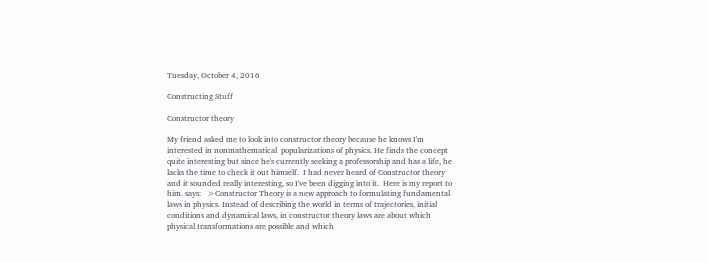Tuesday, October 4, 2016

Constructing Stuff

Constructor theory

My friend asked me to look into constructor theory because he knows I'm interested in nonmathematical  popularizations of physics. He finds the concept quite interesting but since he's currently seeking a professorship and has a life, he lacks the time to check it out himself.  I had never heard of Constructor theory and it sounded really interesting, so I've been digging into it.  Here is my report to him. says:   >Constructor Theory is a new approach to formulating fundamental laws in physics. Instead of describing the world in terms of trajectories, initial conditions and dynamical laws, in constructor theory laws are about which physical transformations are possible and which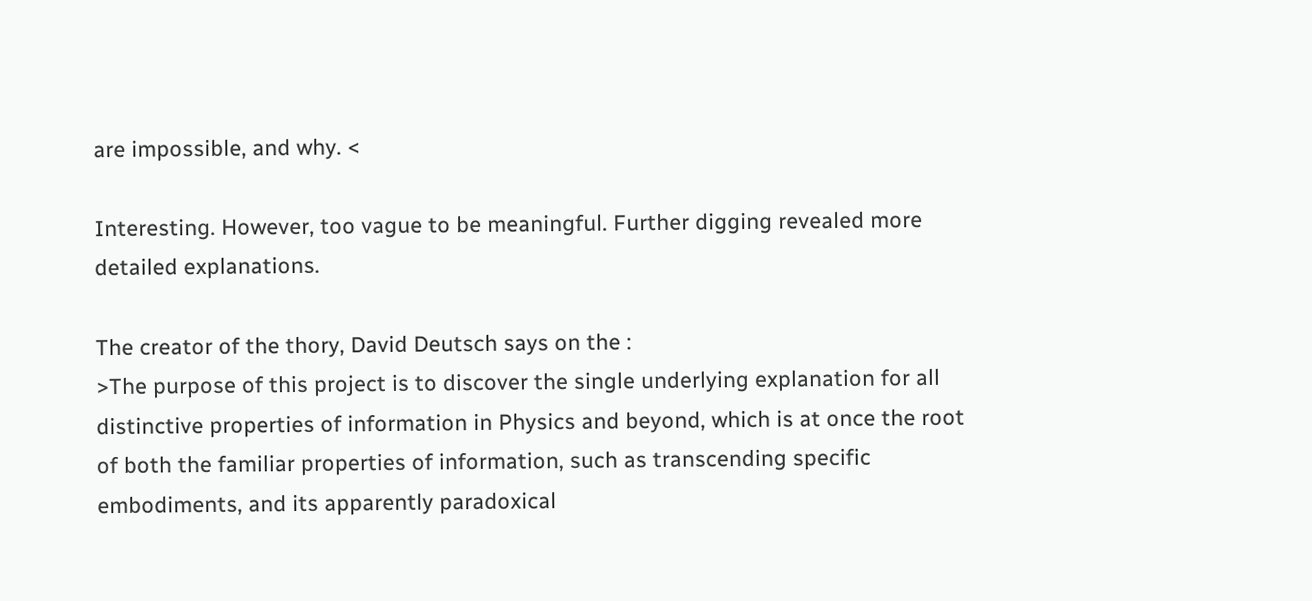are impossible, and why. <

Interesting. However, too vague to be meaningful. Further digging revealed more detailed explanations.

The creator of the thory, David Deutsch says on the :
>The purpose of this project is to discover the single underlying explanation for all distinctive properties of information in Physics and beyond, which is at once the root of both the familiar properties of information, such as transcending specific embodiments, and its apparently paradoxical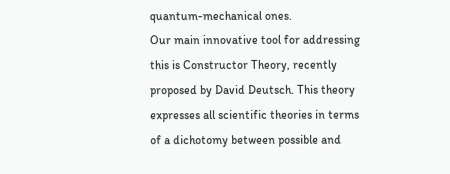quantum-mechanical ones.
Our main innovative tool for addressing this is Constructor Theory, recently proposed by David Deutsch. This theory expresses all scientific theories in terms of a dichotomy between possible and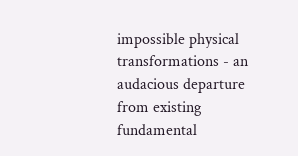impossible physical transformations - an audacious departure from existing fundamental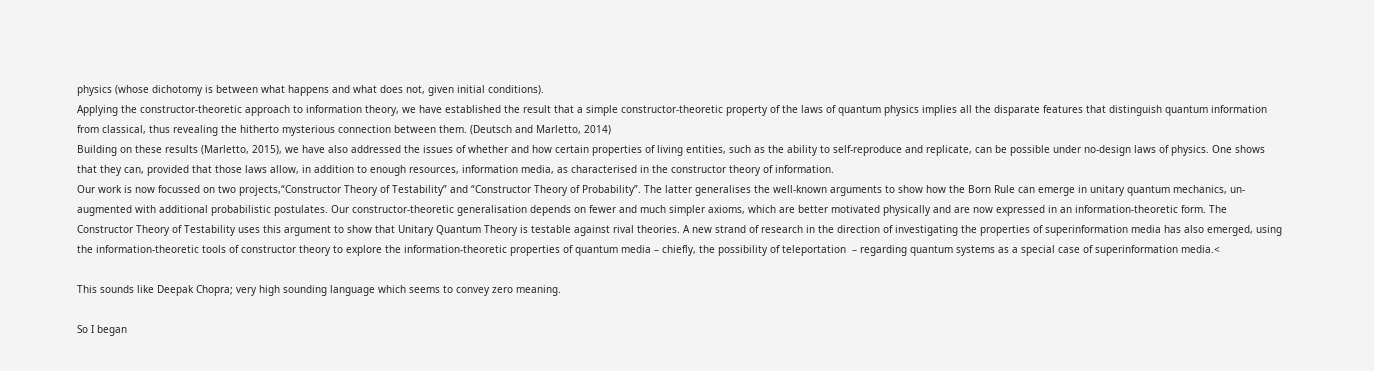physics (whose dichotomy is between what happens and what does not, given initial conditions).
Applying the constructor-theoretic approach to information theory, we have established the result that a simple constructor-theoretic property of the laws of quantum physics implies all the disparate features that distinguish quantum information from classical, thus revealing the hitherto mysterious connection between them. (Deutsch and Marletto, 2014)
Building on these results (Marletto, 2015), we have also addressed the issues of whether and how certain properties of living entities, such as the ability to self-reproduce and replicate, can be possible under no-design laws of physics. One shows that they can, provided that those laws allow, in addition to enough resources, information media, as characterised in the constructor theory of information.
Our work is now focussed on two projects,“Constructor Theory of Testability” and “Constructor Theory of Probability”. The latter generalises the well-known arguments to show how the Born Rule can emerge in unitary quantum mechanics, un-augmented with additional probabilistic postulates. Our constructor-theoretic generalisation depends on fewer and much simpler axioms, which are better motivated physically and are now expressed in an information-theoretic form. The Constructor Theory of Testability uses this argument to show that Unitary Quantum Theory is testable against rival theories. A new strand of research in the direction of investigating the properties of superinformation media has also emerged, using the information-theoretic tools of constructor theory to explore the information-theoretic properties of quantum media – chiefly, the possibility of teleportation  – regarding quantum systems as a special case of superinformation media.<

This sounds like Deepak Chopra; very high sounding language which seems to convey zero meaning.

So I began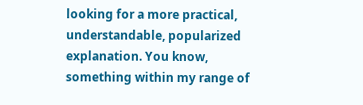looking for a more practical, understandable, popularized explanation. You know, something within my range of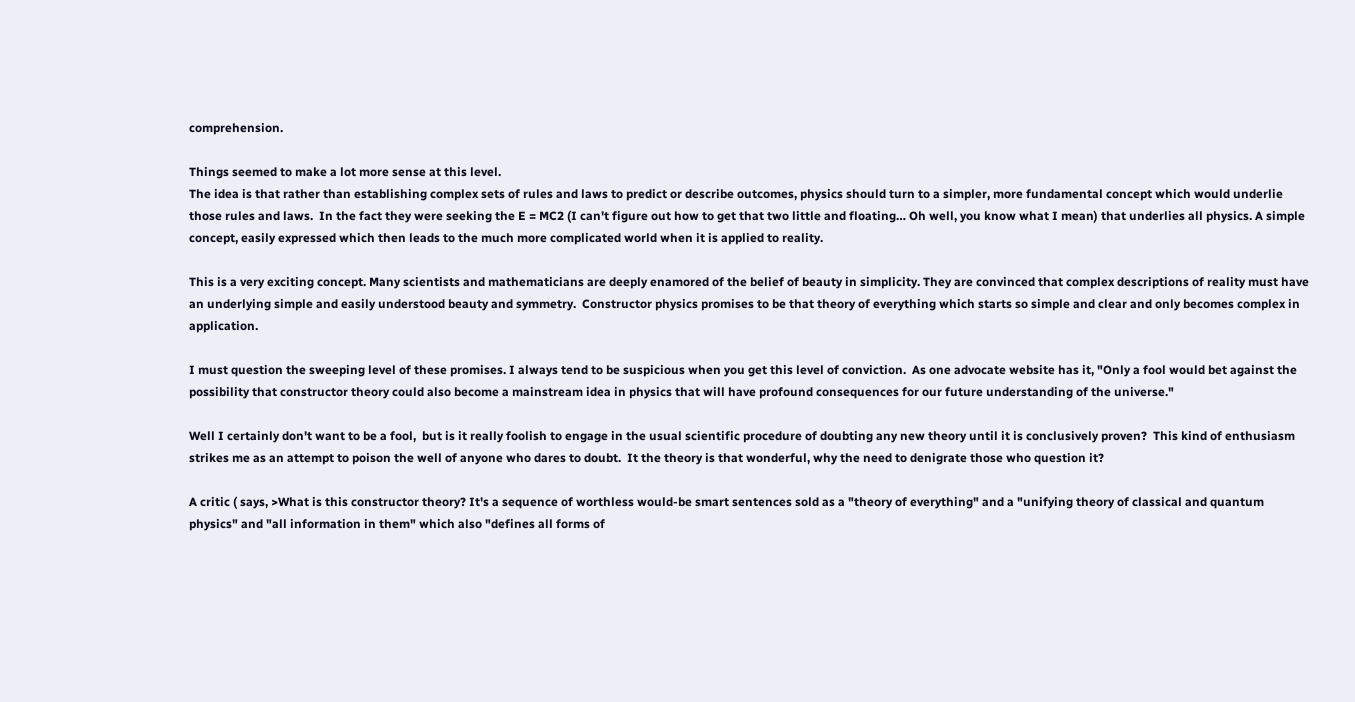comprehension.

Things seemed to make a lot more sense at this level.
The idea is that rather than establishing complex sets of rules and laws to predict or describe outcomes, physics should turn to a simpler, more fundamental concept which would underlie those rules and laws.  In the fact they were seeking the E = MC2 (I can't figure out how to get that two little and floating… Oh well, you know what I mean) that underlies all physics. A simple concept, easily expressed which then leads to the much more complicated world when it is applied to reality.

This is a very exciting concept. Many scientists and mathematicians are deeply enamored of the belief of beauty in simplicity. They are convinced that complex descriptions of reality must have an underlying simple and easily understood beauty and symmetry.  Constructor physics promises to be that theory of everything which starts so simple and clear and only becomes complex in application.

I must question the sweeping level of these promises. I always tend to be suspicious when you get this level of conviction.  As one advocate website has it, "Only a fool would bet against the possibility that constructor theory could also become a mainstream idea in physics that will have profound consequences for our future understanding of the universe."

Well I certainly don't want to be a fool,  but is it really foolish to engage in the usual scientific procedure of doubting any new theory until it is conclusively proven?  This kind of enthusiasm strikes me as an attempt to poison the well of anyone who dares to doubt.  It the theory is that wonderful, why the need to denigrate those who question it?

A critic ( says, >What is this constructor theory? It's a sequence of worthless would-be smart sentences sold as a "theory of everything" and a "unifying theory of classical and quantum physics" and "all information in them" which also "defines all forms of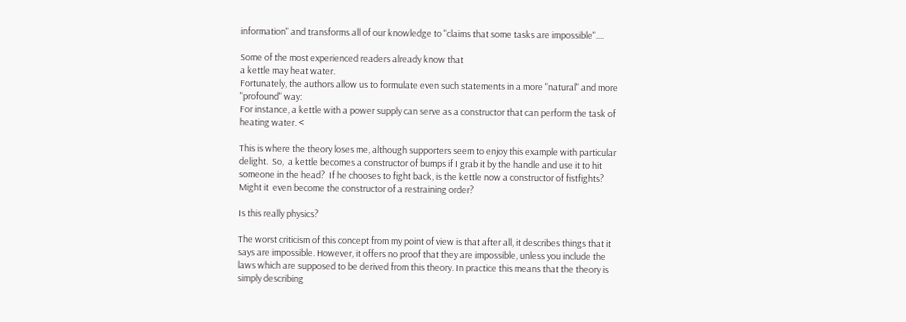information" and transforms all of our knowledge to "claims that some tasks are impossible"....

Some of the most experienced readers already know that
a kettle may heat water.
Fortunately, the authors allow us to formulate even such statements in a more "natural" and more "profound" way:
For instance, a kettle with a power supply can serve as a constructor that can perform the task of heating water. <

This is where the theory loses me, although supporters seem to enjoy this example with particular delight.  So,  a kettle becomes a constructor of bumps if I grab it by the handle and use it to hit someone in the head?  If he chooses to fight back, is the kettle now a constructor of fistfights?  Might it  even become the constructor of a restraining order?

Is this really physics?

The worst criticism of this concept from my point of view is that after all, it describes things that it says are impossible. However, it offers no proof that they are impossible, unless you include the laws which are supposed to be derived from this theory. In practice this means that the theory is simply describing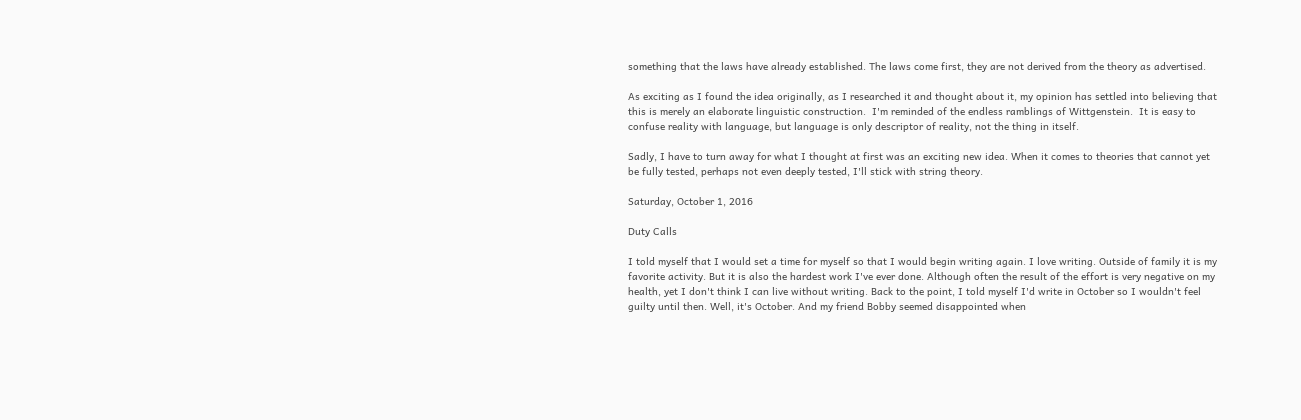something that the laws have already established. The laws come first, they are not derived from the theory as advertised.

As exciting as I found the idea originally, as I researched it and thought about it, my opinion has settled into believing that this is merely an elaborate linguistic construction.  I'm reminded of the endless ramblings of Wittgenstein.  It is easy to confuse reality with language, but language is only descriptor of reality, not the thing in itself.

Sadly, I have to turn away for what I thought at first was an exciting new idea. When it comes to theories that cannot yet be fully tested, perhaps not even deeply tested, I'll stick with string theory.

Saturday, October 1, 2016

Duty Calls

I told myself that I would set a time for myself so that I would begin writing again. I love writing. Outside of family it is my favorite activity. But it is also the hardest work I've ever done. Although often the result of the effort is very negative on my health, yet I don't think I can live without writing. Back to the point, I told myself I'd write in October so I wouldn't feel guilty until then. Well, it's October. And my friend Bobby seemed disappointed when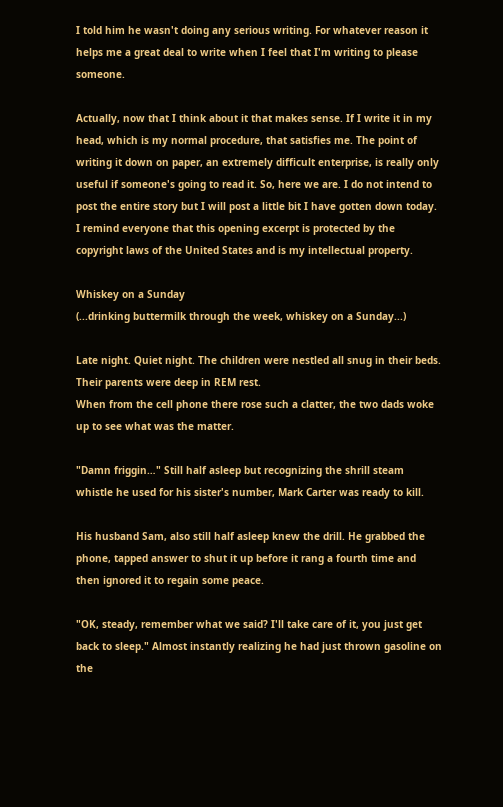I told him he wasn't doing any serious writing. For whatever reason it helps me a great deal to write when I feel that I'm writing to please someone.

Actually, now that I think about it that makes sense. If I write it in my head, which is my normal procedure, that satisfies me. The point of writing it down on paper, an extremely difficult enterprise, is really only useful if someone's going to read it. So, here we are. I do not intend to post the entire story but I will post a little bit I have gotten down today. I remind everyone that this opening excerpt is protected by the copyright laws of the United States and is my intellectual property.

Whiskey on a Sunday
(...drinking buttermilk through the week, whiskey on a Sunday...)

Late night. Quiet night. The children were nestled all snug in their beds. Their parents were deep in REM rest.
When from the cell phone there rose such a clatter, the two dads woke up to see what was the matter.

"Damn friggin…" Still half asleep but recognizing the shrill steam whistle he used for his sister's number, Mark Carter was ready to kill.

His husband Sam, also still half asleep knew the drill. He grabbed the phone, tapped answer to shut it up before it rang a fourth time and then ignored it to regain some peace.

"OK, steady, remember what we said? I'll take care of it, you just get back to sleep." Almost instantly realizing he had just thrown gasoline on the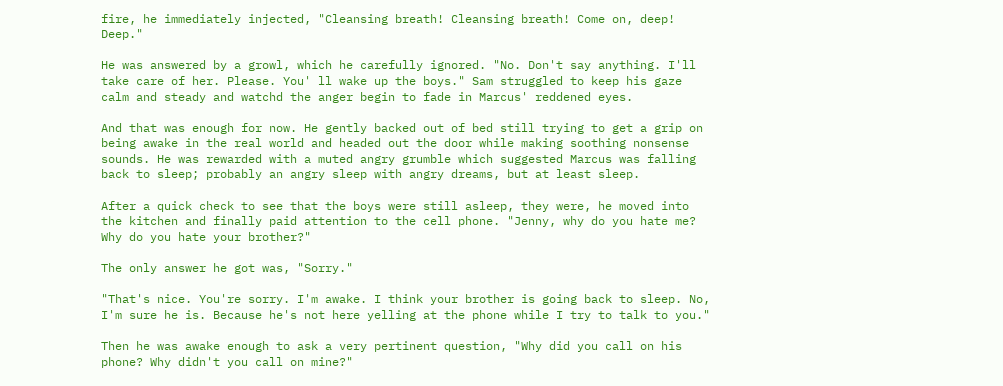fire, he immediately injected, "Cleansing breath! Cleansing breath! Come on, deep! Deep."

He was answered by a growl, which he carefully ignored. "No. Don't say anything. I'll take care of her. Please. You' ll wake up the boys." Sam struggled to keep his gaze calm and steady and watchd the anger begin to fade in Marcus' reddened eyes.

And that was enough for now. He gently backed out of bed still trying to get a grip on being awake in the real world and headed out the door while making soothing nonsense sounds. He was rewarded with a muted angry grumble which suggested Marcus was falling back to sleep; probably an angry sleep with angry dreams, but at least sleep.

After a quick check to see that the boys were still asleep, they were, he moved into the kitchen and finally paid attention to the cell phone. "Jenny, why do you hate me? Why do you hate your brother?"

The only answer he got was, "Sorry."

"That's nice. You're sorry. I'm awake. I think your brother is going back to sleep. No, I'm sure he is. Because he's not here yelling at the phone while I try to talk to you."

Then he was awake enough to ask a very pertinent question, "Why did you call on his phone? Why didn't you call on mine?"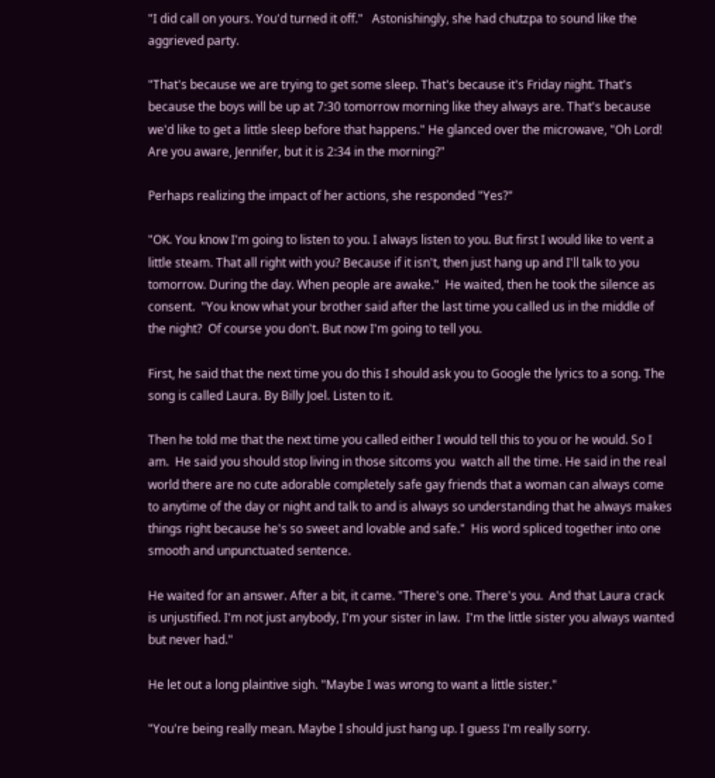"I did call on yours. You'd turned it off."   Astonishingly, she had chutzpa to sound like the aggrieved party.

"That's because we are trying to get some sleep. That's because it's Friday night. That's because the boys will be up at 7:30 tomorrow morning like they always are. That's because we'd like to get a little sleep before that happens." He glanced over the microwave, "Oh Lord! Are you aware, Jennifer, but it is 2:34 in the morning?"

Perhaps realizing the impact of her actions, she responded "Yes?"

"OK. You know I'm going to listen to you. I always listen to you. But first I would like to vent a little steam. That all right with you? Because if it isn't, then just hang up and I'll talk to you tomorrow. During the day. When people are awake."  He waited, then he took the silence as consent.  "You know what your brother said after the last time you called us in the middle of the night?  Of course you don't. But now I'm going to tell you.

First, he said that the next time you do this I should ask you to Google the lyrics to a song. The song is called Laura. By Billy Joel. Listen to it.

Then he told me that the next time you called either I would tell this to you or he would. So I am.  He said you should stop living in those sitcoms you  watch all the time. He said in the real world there are no cute adorable completely safe gay friends that a woman can always come to anytime of the day or night and talk to and is always so understanding that he always makes things right because he's so sweet and lovable and safe."  His word spliced together into one smooth and unpunctuated sentence.

He waited for an answer. After a bit, it came. "There's one. There's you.  And that Laura crack is unjustified. I'm not just anybody, I'm your sister in law.  I'm the little sister you always wanted but never had."

He let out a long plaintive sigh. "Maybe I was wrong to want a little sister."

"You're being really mean. Maybe I should just hang up. I guess I'm really sorry.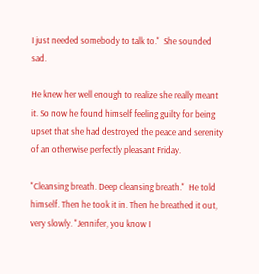I just needed somebody to talk to."  She sounded sad.

He knew her well enough to realize she really meant it. So now he found himself feeling guilty for being upset that she had destroyed the peace and serenity of an otherwise perfectly pleasant Friday.

"Cleansing breath. Deep cleansing breath."  He told himself. Then he took it in. Then he breathed it out, very slowly. "Jennifer, you know I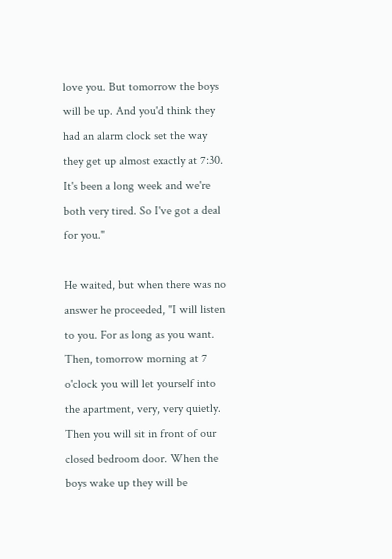love you. But tomorrow the boys will be up. And you'd think they had an alarm clock set the way they get up almost exactly at 7:30. It's been a long week and we're both very tired. So I've got a deal for you."

He waited, but when there was no answer he proceeded, "I will listen to you. For as long as you want. Then, tomorrow morning at 7 o'clock you will let yourself into the apartment, very, very quietly. Then you will sit in front of our closed bedroom door. When the boys wake up they will be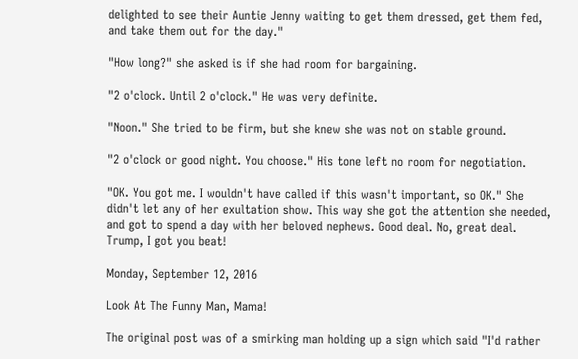delighted to see their Auntie Jenny waiting to get them dressed, get them fed, and take them out for the day."

"How long?" she asked is if she had room for bargaining.

"2 o'clock. Until 2 o'clock." He was very definite.

"Noon." She tried to be firm, but she knew she was not on stable ground.

"2 o'clock or good night. You choose." His tone left no room for negotiation.

"OK. You got me. I wouldn't have called if this wasn't important, so OK." She didn't let any of her exultation show. This way she got the attention she needed, and got to spend a day with her beloved nephews. Good deal. No, great deal.  Trump, I got you beat!

Monday, September 12, 2016

Look At The Funny Man, Mama!

The original post was of a smirking man holding up a sign which said "I'd rather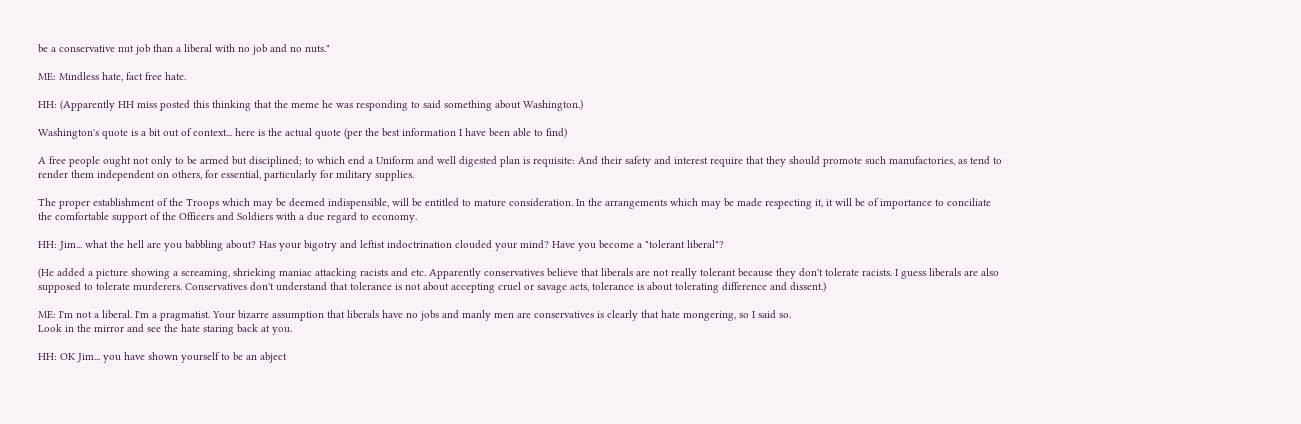be a conservative nut job than a liberal with no job and no nuts."

ME: Mindless hate, fact free hate.

HH: (Apparently HH miss posted this thinking that the meme he was responding to said something about Washington.)

Washington's quote is a bit out of context... here is the actual quote (per the best information I have been able to find)

A free people ought not only to be armed but disciplined; to which end a Uniform and well digested plan is requisite: And their safety and interest require that they should promote such manufactories, as tend to render them independent on others, for essential, particularly for military supplies.

The proper establishment of the Troops which may be deemed indispensible, will be entitled to mature consideration. In the arrangements which may be made respecting it, it will be of importance to conciliate the comfortable support of the Officers and Soldiers with a due regard to economy.

HH: Jim... what the hell are you babbling about? Has your bigotry and leftist indoctrination clouded your mind? Have you become a "tolerant liberal"?

(He added a picture showing a screaming, shrieking maniac attacking racists and etc. Apparently conservatives believe that liberals are not really tolerant because they don't tolerate racists. I guess liberals are also supposed to tolerate murderers. Conservatives don't understand that tolerance is not about accepting cruel or savage acts, tolerance is about tolerating difference and dissent.)

ME: I'm not a liberal. I'm a pragmatist. Your bizarre assumption that liberals have no jobs and manly men are conservatives is clearly that hate mongering, so I said so.
Look in the mirror and see the hate staring back at you.

HH: OK Jim... you have shown yourself to be an abject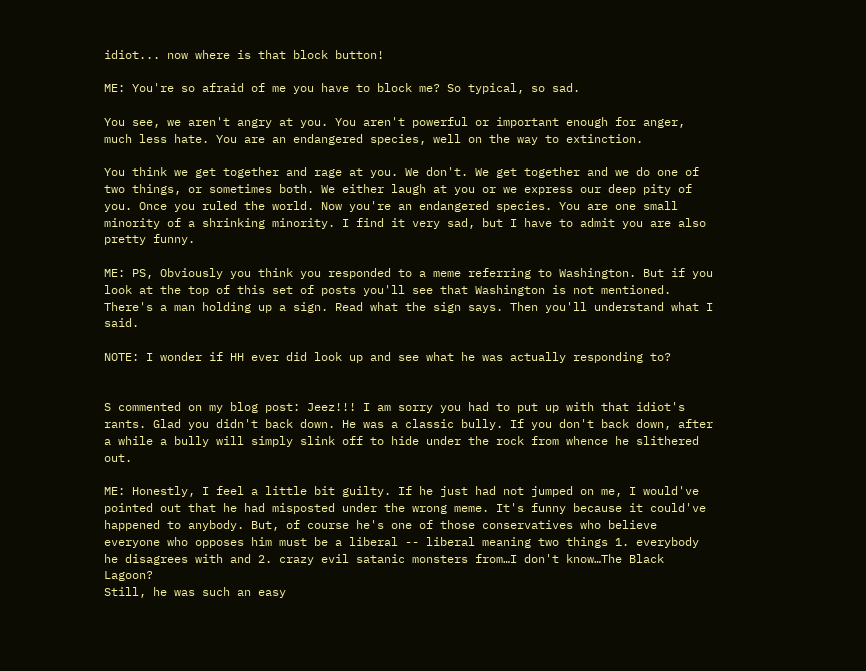idiot... now where is that block button!

ME: You're so afraid of me you have to block me? So typical, so sad.

You see, we aren't angry at you. You aren't powerful or important enough for anger, much less hate. You are an endangered species, well on the way to extinction.

You think we get together and rage at you. We don't. We get together and we do one of two things, or sometimes both. We either laugh at you or we express our deep pity of you. Once you ruled the world. Now you're an endangered species. You are one small minority of a shrinking minority. I find it very sad, but I have to admit you are also pretty funny.

ME: PS, Obviously you think you responded to a meme referring to Washington. But if you look at the top of this set of posts you'll see that Washington is not mentioned. There's a man holding up a sign. Read what the sign says. Then you'll understand what I said.

NOTE: I wonder if HH ever did look up and see what he was actually responding to?


S commented on my blog post: Jeez!!! I am sorry you had to put up with that idiot's rants. Glad you didn't back down. He was a classic bully. If you don't back down, after a while a bully will simply slink off to hide under the rock from whence he slithered out.

ME: Honestly, I feel a little bit guilty. If he just had not jumped on me, I would've pointed out that he had misposted under the wrong meme. It's funny because it could've happened to anybody. But, of course he's one of those conservatives who believe everyone who opposes him must be a liberal -- liberal meaning two things 1. everybody he disagrees with and 2. crazy evil satanic monsters from…I don't know…The Black Lagoon?
Still, he was such an easy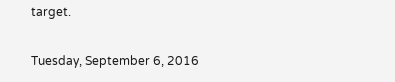target.

Tuesday, September 6, 2016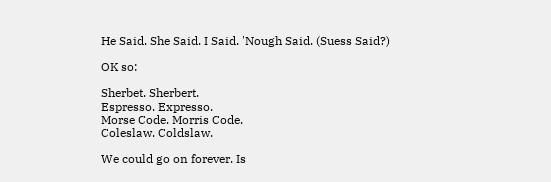He Said. She Said. I Said. 'Nough Said. (Suess Said?)

OK so:

Sherbet. Sherbert.
Espresso. Expresso.
Morse Code. Morris Code.
Coleslaw. Coldslaw.

We could go on forever. Is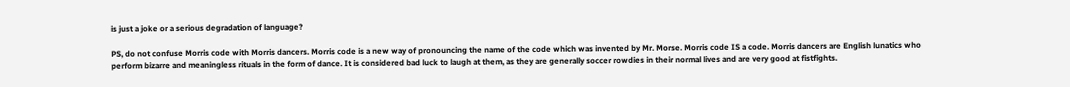is just a joke or a serious degradation of language?

PS, do not confuse Morris code with Morris dancers. Morris code is a new way of pronouncing the name of the code which was invented by Mr. Morse. Morris code IS a code. Morris dancers are English lunatics who perform bizarre and meaningless rituals in the form of dance. It is considered bad luck to laugh at them, as they are generally soccer rowdies in their normal lives and are very good at fistfights.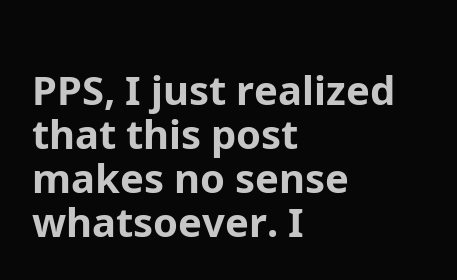PPS, I just realized that this post makes no sense whatsoever. I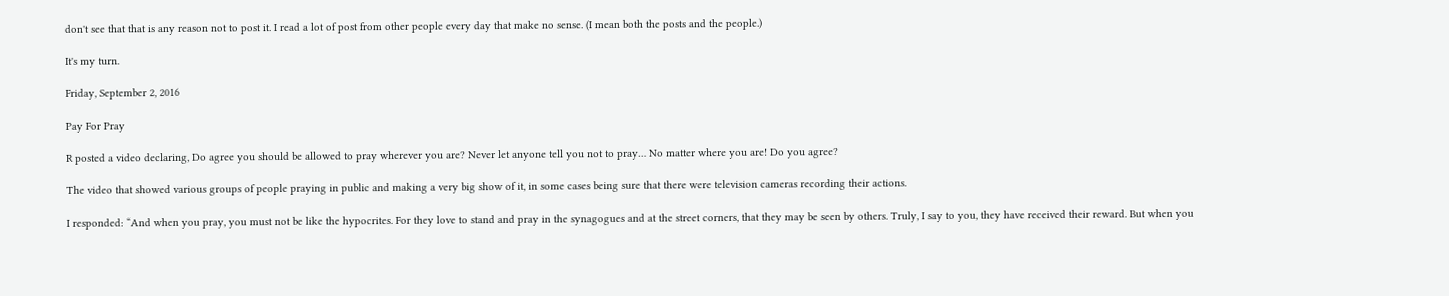don't see that that is any reason not to post it. I read a lot of post from other people every day that make no sense. (I mean both the posts and the people.)

It's my turn.

Friday, September 2, 2016

Pay For Pray

R posted a video declaring, Do agree you should be allowed to pray wherever you are? Never let anyone tell you not to pray… No matter where you are! Do you agree?

The video that showed various groups of people praying in public and making a very big show of it, in some cases being sure that there were television cameras recording their actions.

I responded: “And when you pray, you must not be like the hypocrites. For they love to stand and pray in the synagogues and at the street corners, that they may be seen by others. Truly, I say to you, they have received their reward. But when you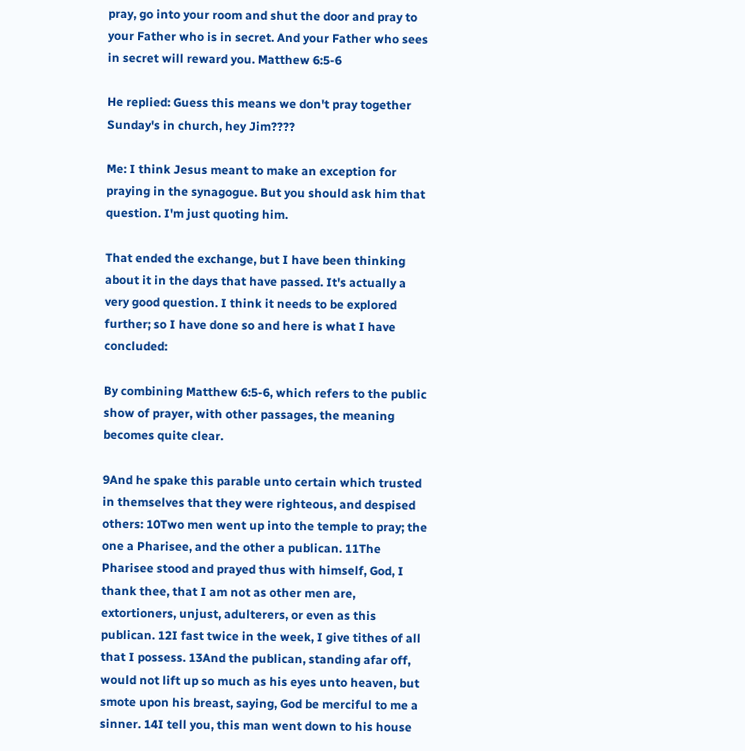pray, go into your room and shut the door and pray to your Father who is in secret. And your Father who sees in secret will reward you. Matthew 6:5-6

He replied: Guess this means we don't pray together Sunday's in church, hey Jim????

Me: I think Jesus meant to make an exception for praying in the synagogue. But you should ask him that question. I'm just quoting him.

That ended the exchange, but I have been thinking about it in the days that have passed. It's actually a very good question. I think it needs to be explored further; so I have done so and here is what I have concluded:

By combining Matthew 6:5-6, which refers to the public show of prayer, with other passages, the meaning becomes quite clear.

9And he spake this parable unto certain which trusted in themselves that they were righteous, and despised others: 10Two men went up into the temple to pray; the one a Pharisee, and the other a publican. 11The Pharisee stood and prayed thus with himself, God, I thank thee, that I am not as other men are, extortioners, unjust, adulterers, or even as this publican. 12I fast twice in the week, I give tithes of all that I possess. 13And the publican, standing afar off, would not lift up so much as his eyes unto heaven, but smote upon his breast, saying, God be merciful to me a sinner. 14I tell you, this man went down to his house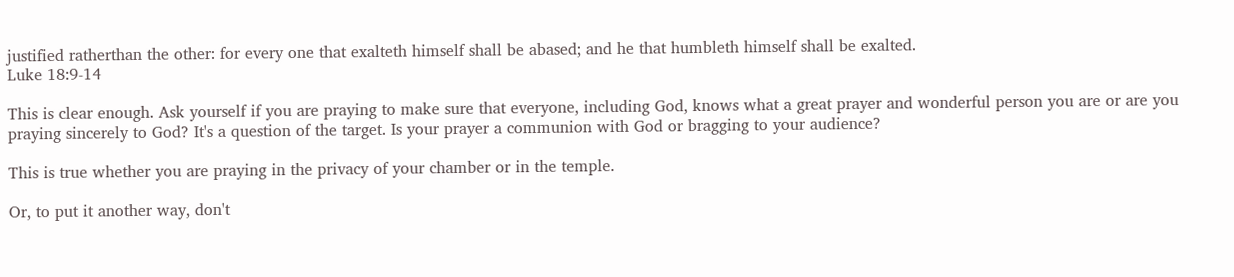justified ratherthan the other: for every one that exalteth himself shall be abased; and he that humbleth himself shall be exalted.
Luke 18:9-14

This is clear enough. Ask yourself if you are praying to make sure that everyone, including God, knows what a great prayer and wonderful person you are or are you praying sincerely to God? It's a question of the target. Is your prayer a communion with God or bragging to your audience?

This is true whether you are praying in the privacy of your chamber or in the temple.

Or, to put it another way, don't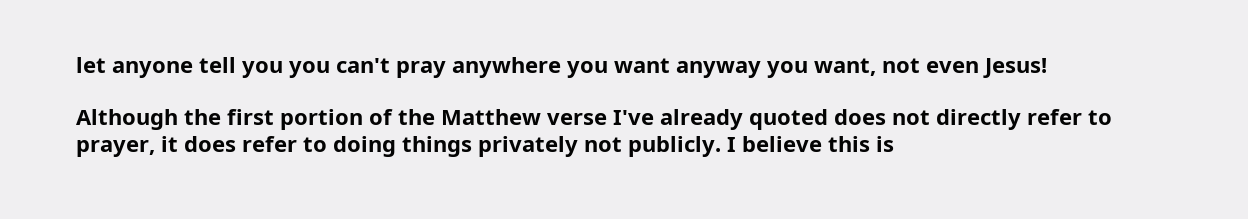let anyone tell you you can't pray anywhere you want anyway you want, not even Jesus!

Although the first portion of the Matthew verse I've already quoted does not directly refer to prayer, it does refer to doing things privately not publicly. I believe this is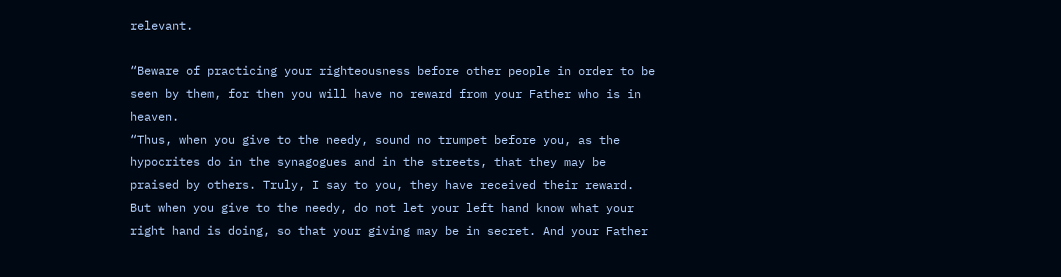relevant.

“Beware of practicing your righteousness before other people in order to be seen by them, for then you will have no reward from your Father who is in heaven.
“Thus, when you give to the needy, sound no trumpet before you, as the hypocrites do in the synagogues and in the streets, that they may be praised by others. Truly, I say to you, they have received their reward. But when you give to the needy, do not let your left hand know what your right hand is doing, so that your giving may be in secret. And your Father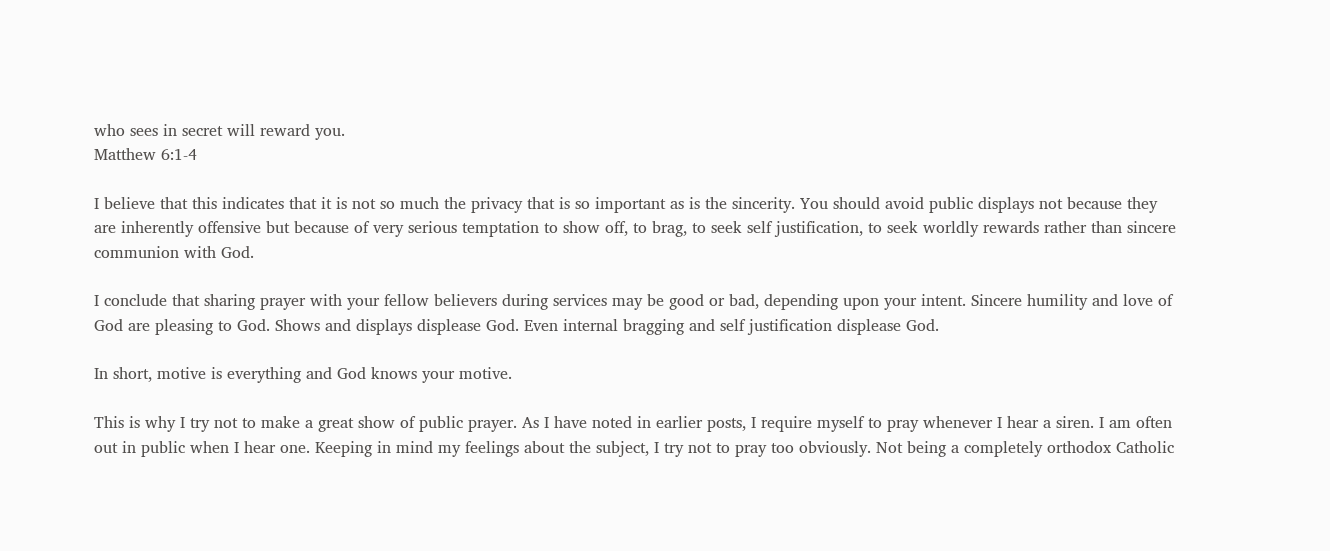who sees in secret will reward you.
Matthew 6:1-4

I believe that this indicates that it is not so much the privacy that is so important as is the sincerity. You should avoid public displays not because they are inherently offensive but because of very serious temptation to show off, to brag, to seek self justification, to seek worldly rewards rather than sincere communion with God.

I conclude that sharing prayer with your fellow believers during services may be good or bad, depending upon your intent. Sincere humility and love of God are pleasing to God. Shows and displays displease God. Even internal bragging and self justification displease God.

In short, motive is everything and God knows your motive.

This is why I try not to make a great show of public prayer. As I have noted in earlier posts, I require myself to pray whenever I hear a siren. I am often out in public when I hear one. Keeping in mind my feelings about the subject, I try not to pray too obviously. Not being a completely orthodox Catholic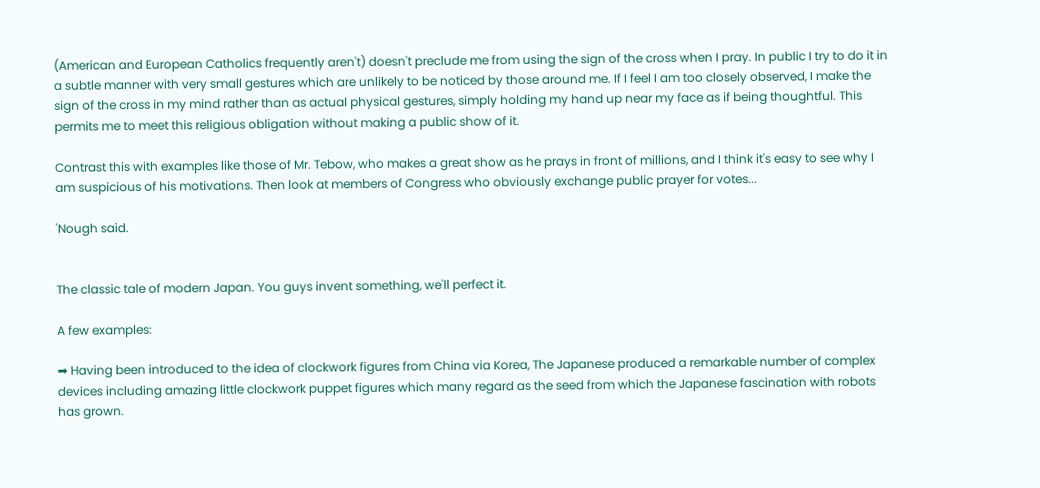(American and European Catholics frequently aren't) doesn't preclude me from using the sign of the cross when I pray. In public I try to do it in a subtle manner with very small gestures which are unlikely to be noticed by those around me. If I feel I am too closely observed, I make the sign of the cross in my mind rather than as actual physical gestures, simply holding my hand up near my face as if being thoughtful. This permits me to meet this religious obligation without making a public show of it.

Contrast this with examples like those of Mr. Tebow, who makes a great show as he prays in front of millions, and I think it's easy to see why I am suspicious of his motivations. Then look at members of Congress who obviously exchange public prayer for votes...

'Nough said.


The classic tale of modern Japan. You guys invent something, we'll perfect it.

A few examples:

➡ Having been introduced to the idea of clockwork figures from China via Korea, The Japanese produced a remarkable number of complex devices including amazing little clockwork puppet figures which many regard as the seed from which the Japanese fascination with robots has grown.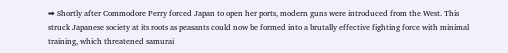➡ Shortly after Commodore Perry forced Japan to open her ports, modern guns were introduced from the West. This struck Japanese society at its roots as peasants could now be formed into a brutally effective fighting force with minimal training, which threatened samurai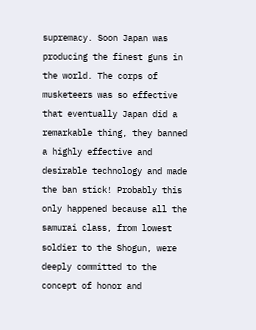supremacy. Soon Japan was producing the finest guns in the world. The corps of musketeers was so effective that eventually Japan did a remarkable thing, they banned a highly effective and desirable technology and made the ban stick! Probably this only happened because all the samurai class, from lowest soldier to the Shogun, were deeply committed to the concept of honor and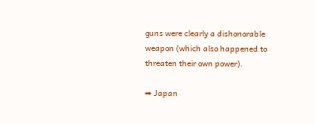guns were clearly a dishonorable weapon (which also happened to threaten their own power).

➡ Japan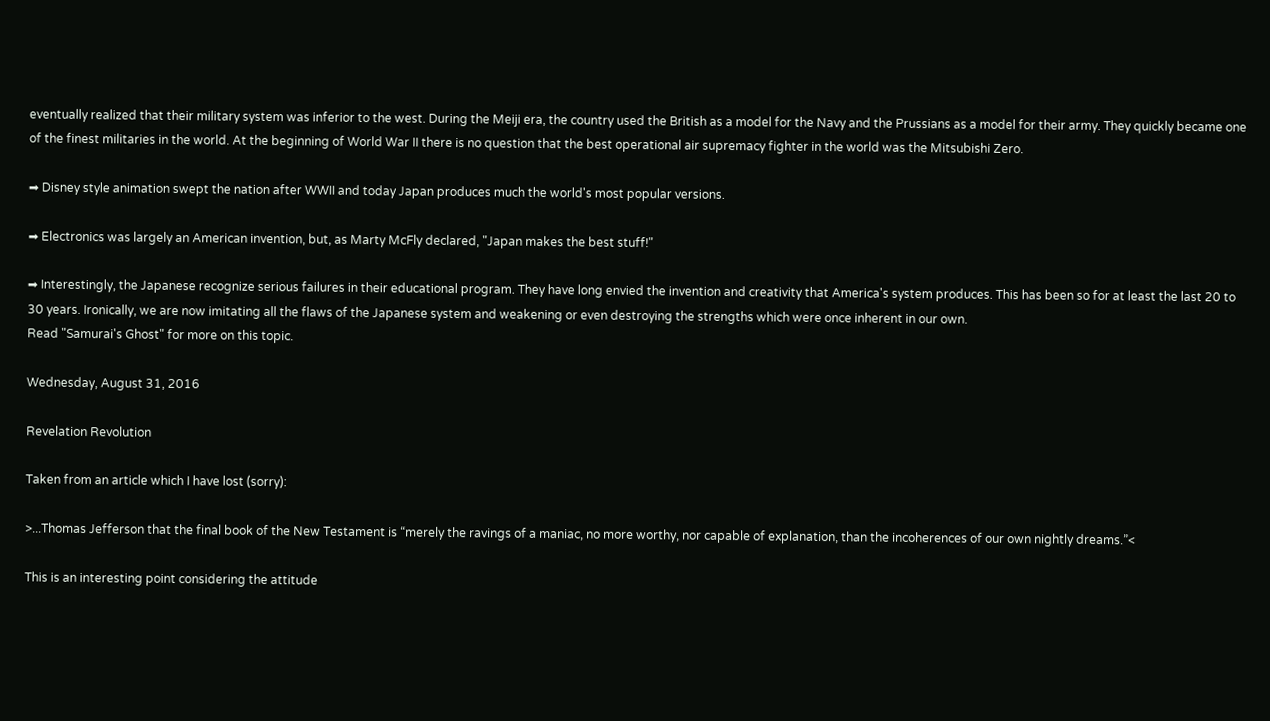eventually realized that their military system was inferior to the west. During the Meiji era, the country used the British as a model for the Navy and the Prussians as a model for their army. They quickly became one of the finest militaries in the world. At the beginning of World War II there is no question that the best operational air supremacy fighter in the world was the Mitsubishi Zero.

➡ Disney style animation swept the nation after WWII and today Japan produces much the world's most popular versions.

➡ Electronics was largely an American invention, but, as Marty McFly declared, "Japan makes the best stuff!"

➡ Interestingly, the Japanese recognize serious failures in their educational program. They have long envied the invention and creativity that America's system produces. This has been so for at least the last 20 to 30 years. Ironically, we are now imitating all the flaws of the Japanese system and weakening or even destroying the strengths which were once inherent in our own.
Read "Samurai's Ghost" for more on this topic.

Wednesday, August 31, 2016

Revelation Revolution

Taken from an article which I have lost (sorry):

>...Thomas Jefferson that the final book of the New Testament is “merely the ravings of a maniac, no more worthy, nor capable of explanation, than the incoherences of our own nightly dreams.”<

This is an interesting point considering the attitude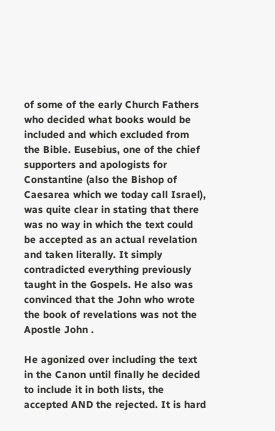of some of the early Church Fathers who decided what books would be included and which excluded from the Bible. Eusebius, one of the chief supporters and apologists for Constantine (also the Bishop of Caesarea which we today call Israel), was quite clear in stating that there was no way in which the text could be accepted as an actual revelation and taken literally. It simply contradicted everything previously taught in the Gospels. He also was convinced that the John who wrote the book of revelations was not the Apostle John .

He agonized over including the text in the Canon until finally he decided to include it in both lists, the accepted AND the rejected. It is hard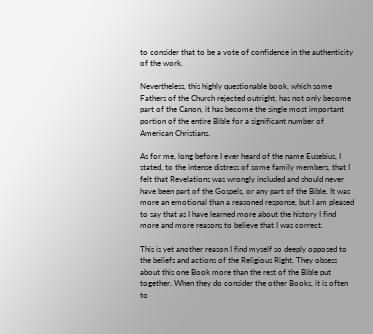to consider that to be a vote of confidence in the authenticity of the work.

Nevertheless, this highly questionable book, which some Fathers of the Church rejected outright, has not only become part of the Canon, it has become the single most important portion of the entire Bible for a significant number of American Christians.

As for me, long before I ever heard of the name Eusebius, I stated, to the intense distress of some family members, that I felt that Revelations was wrongly included and should never have been part of the Gospels, or any part of the Bible. It was more an emotional than a reasoned response, but I am pleased to say that as I have learned more about the history I find more and more reasons to believe that I was correct.

This is yet another reason I find myself so deeply opposed to the beliefs and actions of the Religious Right. They obsess about this one Book more than the rest of the Bible put together. When they do consider the other Books, it is often to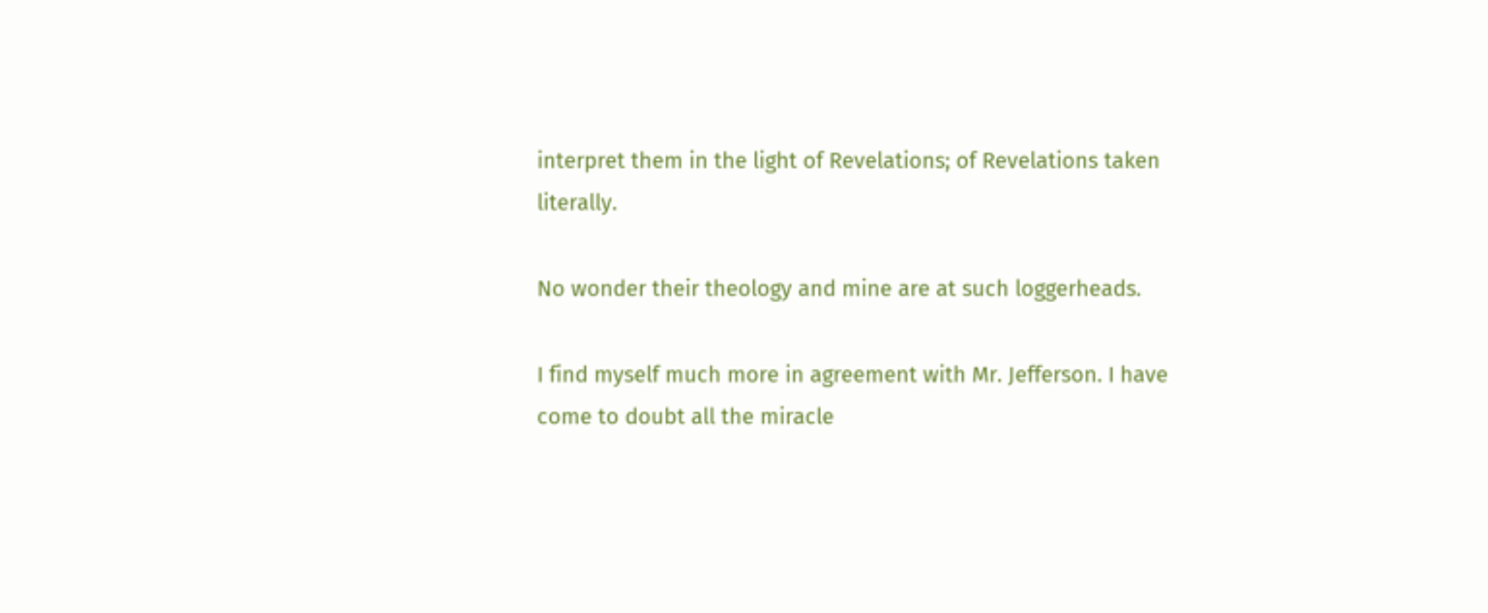interpret them in the light of Revelations; of Revelations taken literally.

No wonder their theology and mine are at such loggerheads.

I find myself much more in agreement with Mr. Jefferson. I have come to doubt all the miracle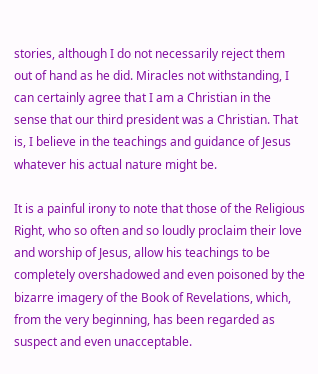stories, although I do not necessarily reject them out of hand as he did. Miracles not withstanding, I can certainly agree that I am a Christian in the sense that our third president was a Christian. That is, I believe in the teachings and guidance of Jesus whatever his actual nature might be.

It is a painful irony to note that those of the Religious Right, who so often and so loudly proclaim their love and worship of Jesus, allow his teachings to be completely overshadowed and even poisoned by the bizarre imagery of the Book of Revelations, which, from the very beginning, has been regarded as suspect and even unacceptable.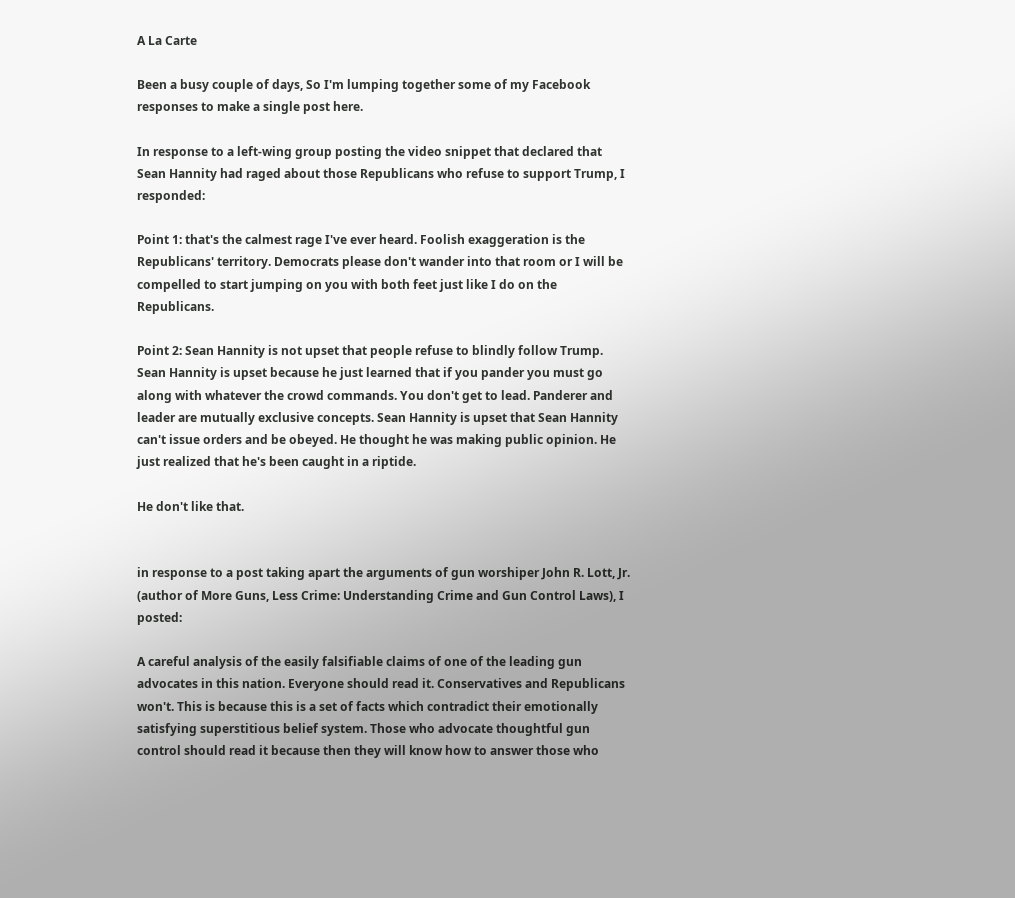A La Carte

Been a busy couple of days, So I'm lumping together some of my Facebook responses to make a single post here.

In response to a left-wing group posting the video snippet that declared that Sean Hannity had raged about those Republicans who refuse to support Trump, I responded:

Point 1: that's the calmest rage I've ever heard. Foolish exaggeration is the Republicans' territory. Democrats please don't wander into that room or I will be compelled to start jumping on you with both feet just like I do on the Republicans.

Point 2: Sean Hannity is not upset that people refuse to blindly follow Trump. Sean Hannity is upset because he just learned that if you pander you must go along with whatever the crowd commands. You don't get to lead. Panderer and leader are mutually exclusive concepts. Sean Hannity is upset that Sean Hannity can't issue orders and be obeyed. He thought he was making public opinion. He just realized that he's been caught in a riptide.

He don't like that.


in response to a post taking apart the arguments of gun worshiper John R. Lott, Jr.
(author of More Guns, Less Crime: Understanding Crime and Gun Control Laws), I posted:

A careful analysis of the easily falsifiable claims of one of the leading gun advocates in this nation. Everyone should read it. Conservatives and Republicans won't. This is because this is a set of facts which contradict their emotionally satisfying superstitious belief system. Those who advocate thoughtful gun control should read it because then they will know how to answer those who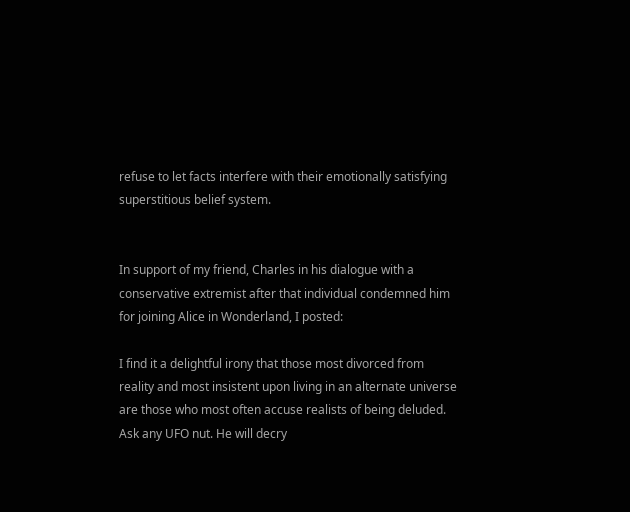refuse to let facts interfere with their emotionally satisfying superstitious belief system.


In support of my friend, Charles in his dialogue with a conservative extremist after that individual condemned him for joining Alice in Wonderland, I posted:

I find it a delightful irony that those most divorced from reality and most insistent upon living in an alternate universe are those who most often accuse realists of being deluded.
Ask any UFO nut. He will decry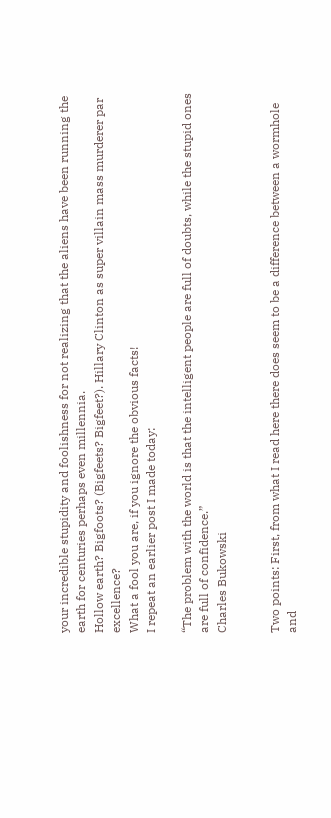your incredible stupidity and foolishness for not realizing that the aliens have been running the earth for centuries perhaps even millennia.
Hollow earth? Bigfoots? (Bigfeets? Bigfeet?). Hillary Clinton as super villain mass murderer par excellence?
What a fool you are, if you ignore the obvious facts!
I repeat an earlier post I made today:

“The problem with the world is that the intelligent people are full of doubts, while the stupid ones are full of confidence.”
Charles Bukowski


Two points: First, from what I read here there does seem to be a difference between a wormhole and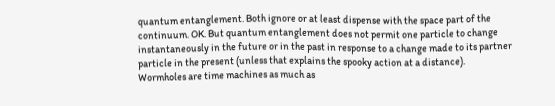quantum entanglement. Both ignore or at least dispense with the space part of the continuum. OK. But quantum entanglement does not permit one particle to change instantaneously in the future or in the past in response to a change made to its partner particle in the present (unless that explains the spooky action at a distance). Wormholes are time machines as much as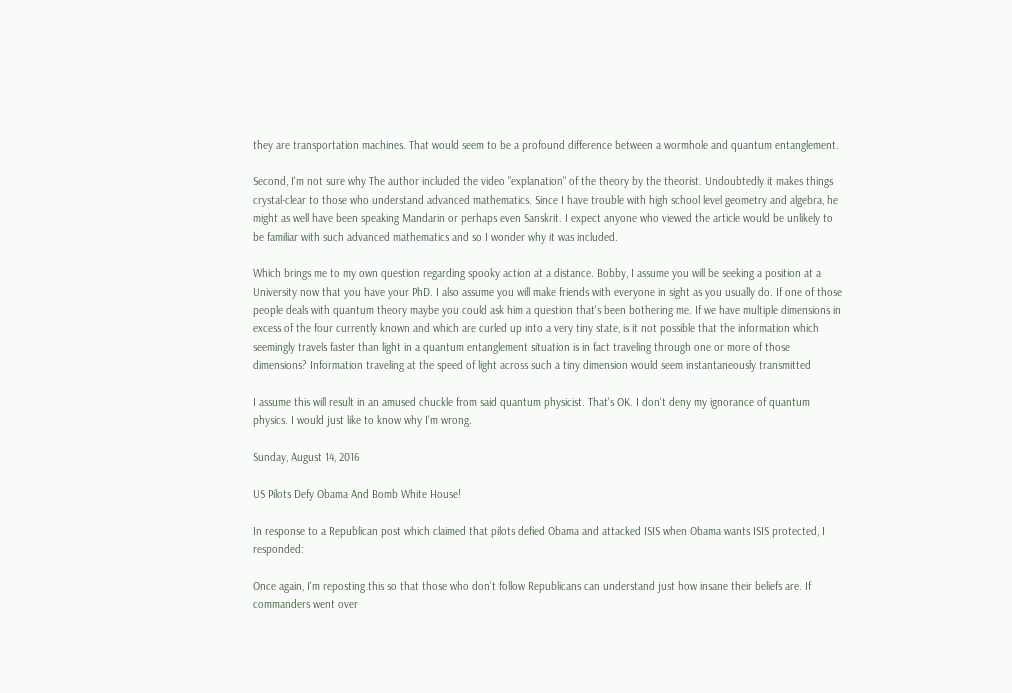they are transportation machines. That would seem to be a profound difference between a wormhole and quantum entanglement.

Second, I'm not sure why The author included the video "explanation" of the theory by the theorist. Undoubtedly it makes things crystal-clear to those who understand advanced mathematics. Since I have trouble with high school level geometry and algebra, he might as well have been speaking Mandarin or perhaps even Sanskrit. I expect anyone who viewed the article would be unlikely to be familiar with such advanced mathematics and so I wonder why it was included.

Which brings me to my own question regarding spooky action at a distance. Bobby, I assume you will be seeking a position at a University now that you have your PhD. I also assume you will make friends with everyone in sight as you usually do. If one of those people deals with quantum theory maybe you could ask him a question that's been bothering me. If we have multiple dimensions in excess of the four currently known and which are curled up into a very tiny state, is it not possible that the information which seemingly travels faster than light in a quantum entanglement situation is in fact traveling through one or more of those dimensions? Information traveling at the speed of light across such a tiny dimension would seem instantaneously transmitted

I assume this will result in an amused chuckle from said quantum physicist. That's OK. I don't deny my ignorance of quantum physics. I would just like to know why I'm wrong.

Sunday, August 14, 2016

US Pilots Defy Obama And Bomb White House!

In response to a Republican post which claimed that pilots defied Obama and attacked ISIS when Obama wants ISIS protected, I responded:

Once again, I'm reposting this so that those who don't follow Republicans can understand just how insane their beliefs are. If commanders went over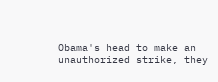Obama's head to make an unauthorized strike, they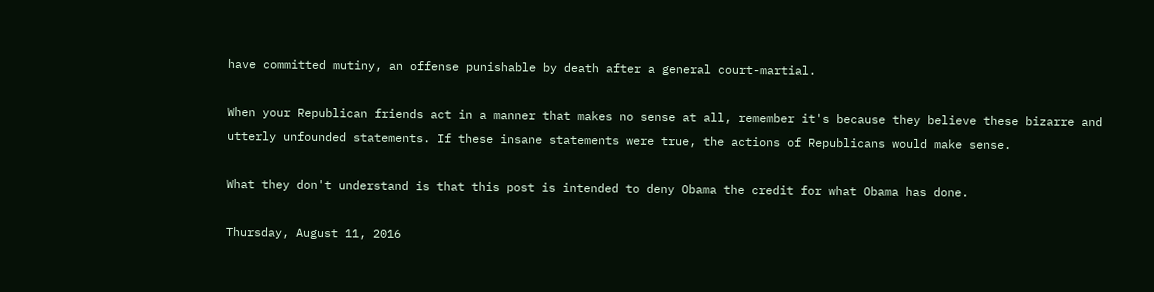have committed mutiny, an offense punishable by death after a general court-martial.

When your Republican friends act in a manner that makes no sense at all, remember it's because they believe these bizarre and utterly unfounded statements. If these insane statements were true, the actions of Republicans would make sense.

What they don't understand is that this post is intended to deny Obama the credit for what Obama has done.

Thursday, August 11, 2016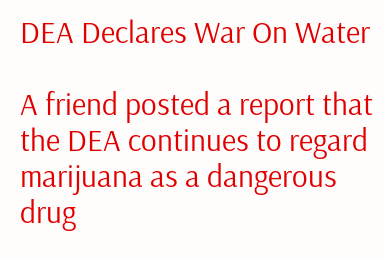DEA Declares War On Water

A friend posted a report that the DEA continues to regard marijuana as a dangerous drug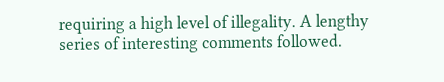requiring a high level of illegality. A lengthy series of interesting comments followed.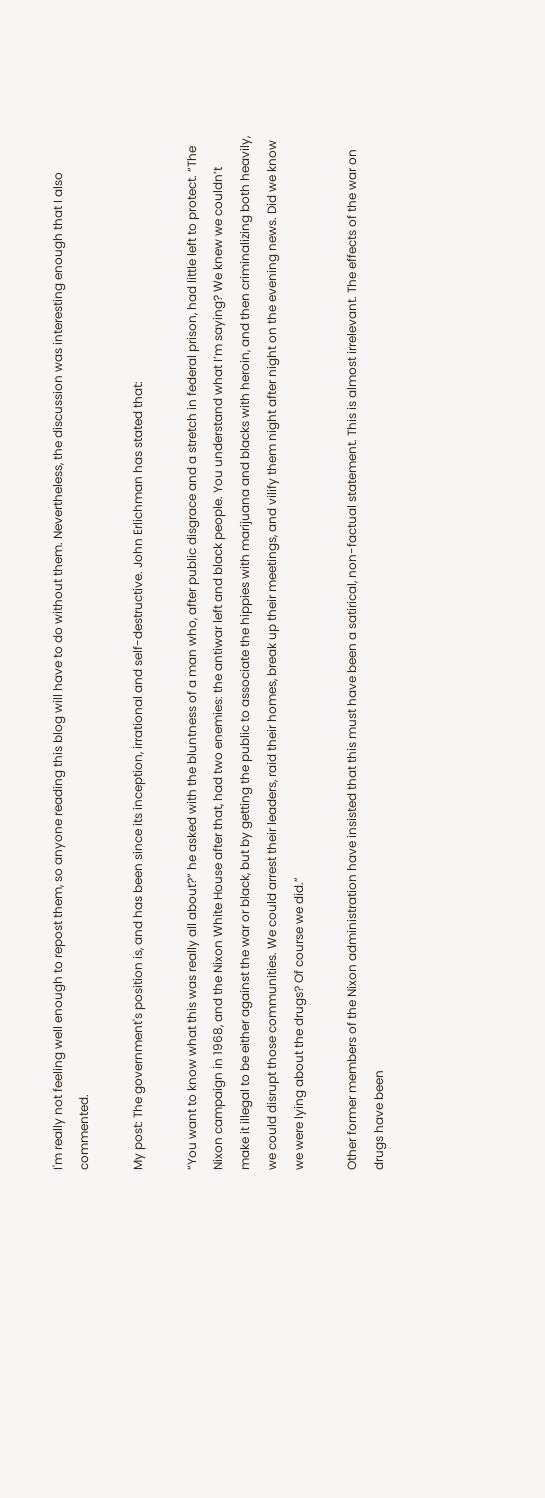I'm really not feeling well enough to repost them, so anyone reading this blog will have to do without them. Nevertheless, the discussion was interesting enough that I also commented.

My post: The government's position is, and has been since its inception, irrational and self-destructive. John Erlichman has stated that:

“You want to know what this was really all about?” he asked with the bluntness of a man who, after public disgrace and a stretch in federal prison, had little left to protect. “The Nixon campaign in 1968, and the Nixon White House after that, had two enemies: the antiwar left and black people. You understand what I’m saying? We knew we couldn’t make it illegal to be either against the war or black, but by getting the public to associate the hippies with marijuana and blacks with heroin, and then criminalizing both heavily, we could disrupt those communities. We could arrest their leaders, raid their homes, break up their meetings, and vilify them night after night on the evening news. Did we know we were lying about the drugs? Of course we did.”

Other former members of the Nixon administration have insisted that this must have been a satirical, non-factual statement. This is almost irrelevant. The effects of the war on drugs have been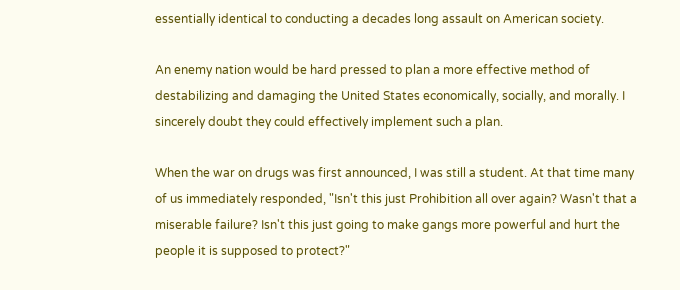essentially identical to conducting a decades long assault on American society.

An enemy nation would be hard pressed to plan a more effective method of destabilizing and damaging the United States economically, socially, and morally. I sincerely doubt they could effectively implement such a plan.

When the war on drugs was first announced, I was still a student. At that time many of us immediately responded, "Isn't this just Prohibition all over again? Wasn't that a miserable failure? Isn't this just going to make gangs more powerful and hurt the people it is supposed to protect?"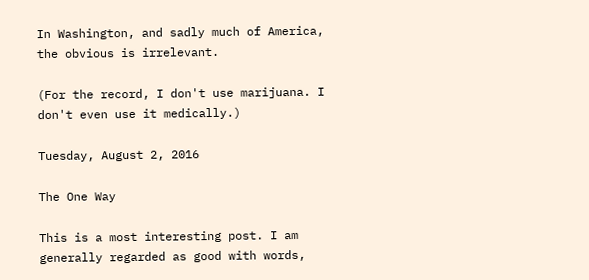In Washington, and sadly much of America, the obvious is irrelevant.

(For the record, I don't use marijuana. I don't even use it medically.)

Tuesday, August 2, 2016

The One Way

This is a most interesting post. I am generally regarded as good with words,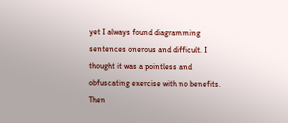yet I always found diagramming sentences onerous and difficult. I thought it was a pointless and obfuscating exercise with no benefits. Then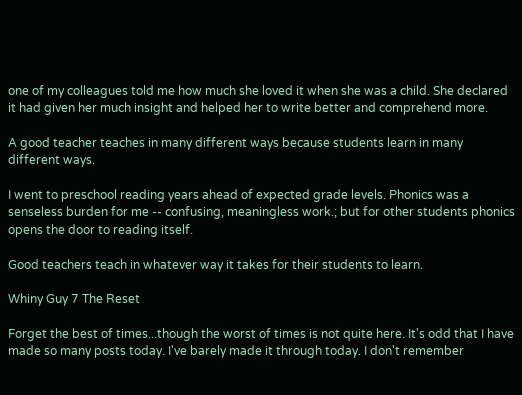one of my colleagues told me how much she loved it when she was a child. She declared it had given her much insight and helped her to write better and comprehend more.

A good teacher teaches in many different ways because students learn in many different ways.

I went to preschool reading years ahead of expected grade levels. Phonics was a senseless burden for me -- confusing, meaningless work.; but for other students phonics opens the door to reading itself.

Good teachers teach in whatever way it takes for their students to learn.

Whiny Guy 7 The Reset

Forget the best of times...though the worst of times is not quite here. It's odd that I have made so many posts today. I've barely made it through today. I don't remember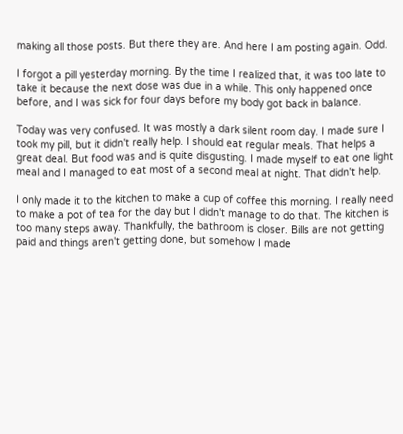making all those posts. But there they are. And here I am posting again. Odd.

I forgot a pill yesterday morning. By the time I realized that, it was too late to take it because the next dose was due in a while. This only happened once before, and I was sick for four days before my body got back in balance.

Today was very confused. It was mostly a dark silent room day. I made sure I took my pill, but it didn't really help. I should eat regular meals. That helps a great deal. But food was and is quite disgusting. I made myself to eat one light meal and I managed to eat most of a second meal at night. That didn't help.

I only made it to the kitchen to make a cup of coffee this morning. I really need to make a pot of tea for the day but I didn't manage to do that. The kitchen is too many steps away. Thankfully, the bathroom is closer. Bills are not getting paid and things aren't getting done, but somehow I made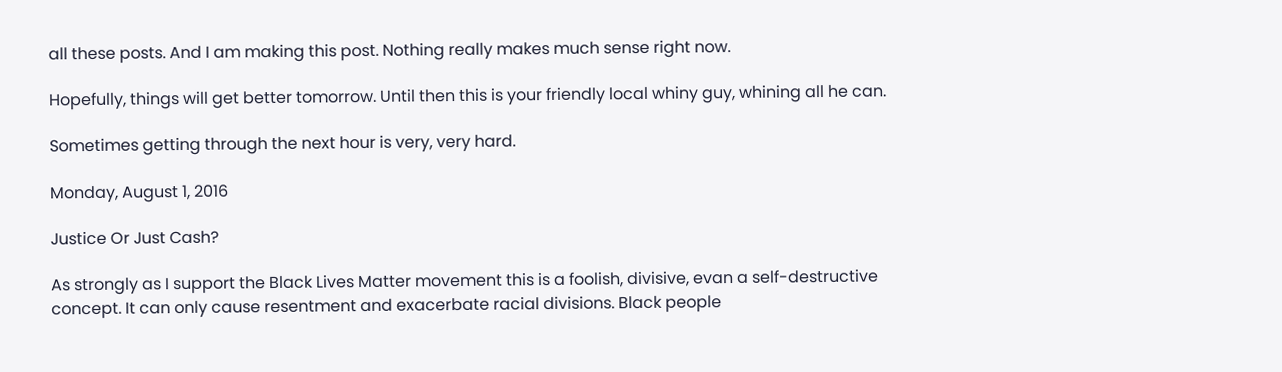all these posts. And I am making this post. Nothing really makes much sense right now.

Hopefully, things will get better tomorrow. Until then this is your friendly local whiny guy, whining all he can.

Sometimes getting through the next hour is very, very hard.

Monday, August 1, 2016

Justice Or Just Cash?

As strongly as I support the Black Lives Matter movement this is a foolish, divisive, evan a self-destructive concept. It can only cause resentment and exacerbate racial divisions. Black people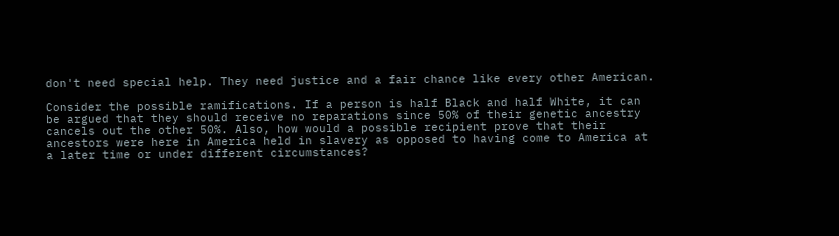don't need special help. They need justice and a fair chance like every other American.

Consider the possible ramifications. If a person is half Black and half White, it can be argued that they should receive no reparations since 50% of their genetic ancestry cancels out the other 50%. Also, how would a possible recipient prove that their ancestors were here in America held in slavery as opposed to having come to America at a later time or under different circumstances?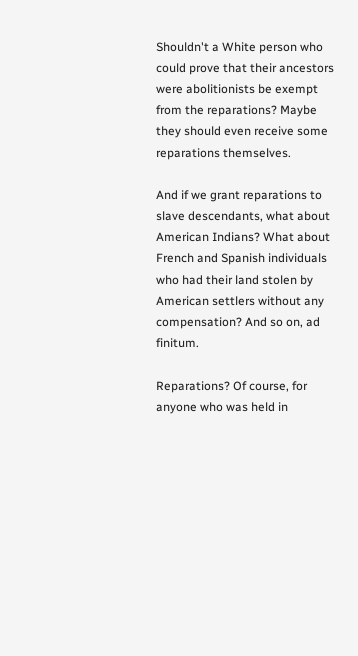Shouldn't a White person who could prove that their ancestors were abolitionists be exempt from the reparations? Maybe they should even receive some reparations themselves.

And if we grant reparations to slave descendants, what about American Indians? What about French and Spanish individuals who had their land stolen by American settlers without any compensation? And so on, ad finitum.

Reparations? Of course, for anyone who was held in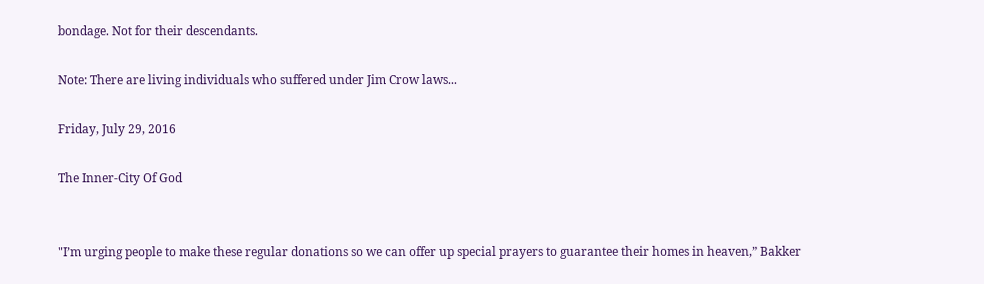bondage. Not for their descendants.

Note: There are living individuals who suffered under Jim Crow laws...

Friday, July 29, 2016

The Inner-City Of God


"I’m urging people to make these regular donations so we can offer up special prayers to guarantee their homes in heaven,” Bakker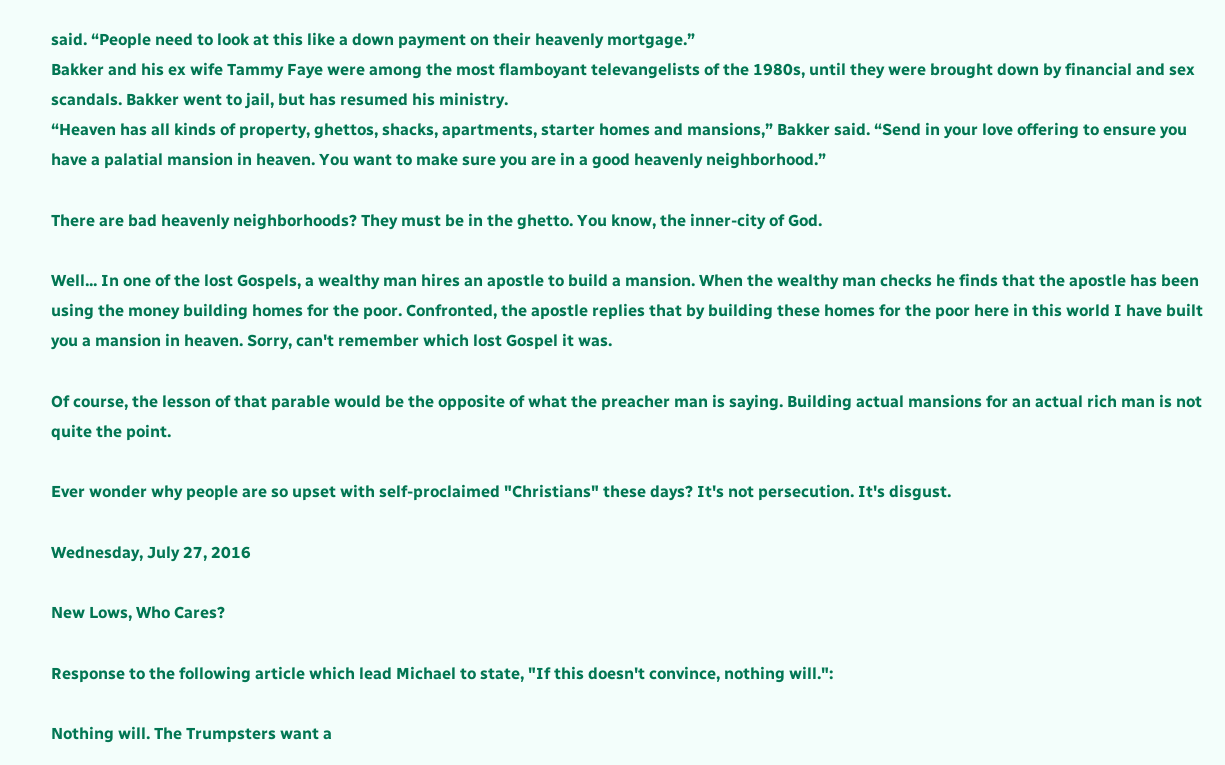said. “People need to look at this like a down payment on their heavenly mortgage.”
Bakker and his ex wife Tammy Faye were among the most flamboyant televangelists of the 1980s, until they were brought down by financial and sex scandals. Bakker went to jail, but has resumed his ministry.
“Heaven has all kinds of property, ghettos, shacks, apartments, starter homes and mansions,” Bakker said. “Send in your love offering to ensure you have a palatial mansion in heaven. You want to make sure you are in a good heavenly neighborhood.”

There are bad heavenly neighborhoods? They must be in the ghetto. You know, the inner-city of God.

Well... In one of the lost Gospels, a wealthy man hires an apostle to build a mansion. When the wealthy man checks he finds that the apostle has been using the money building homes for the poor. Confronted, the apostle replies that by building these homes for the poor here in this world I have built you a mansion in heaven. Sorry, can't remember which lost Gospel it was.

Of course, the lesson of that parable would be the opposite of what the preacher man is saying. Building actual mansions for an actual rich man is not quite the point.

Ever wonder why people are so upset with self-proclaimed "Christians" these days? It's not persecution. It's disgust.

Wednesday, July 27, 2016

New Lows, Who Cares?

Response to the following article which lead Michael to state, "If this doesn't convince, nothing will.":

Nothing will. The Trumpsters want a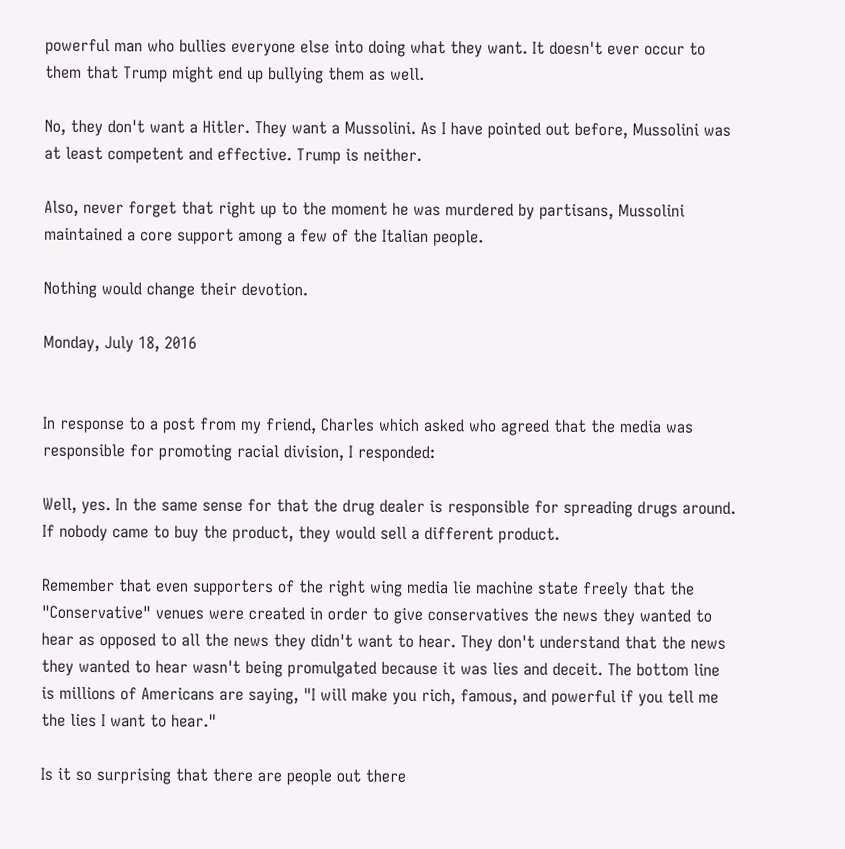powerful man who bullies everyone else into doing what they want. It doesn't ever occur to them that Trump might end up bullying them as well.

No, they don't want a Hitler. They want a Mussolini. As I have pointed out before, Mussolini was at least competent and effective. Trump is neither.

Also, never forget that right up to the moment he was murdered by partisans, Mussolini maintained a core support among a few of the Italian people.

Nothing would change their devotion.

Monday, July 18, 2016


In response to a post from my friend, Charles which asked who agreed that the media was responsible for promoting racial division, I responded:

Well, yes. In the same sense for that the drug dealer is responsible for spreading drugs around. If nobody came to buy the product, they would sell a different product.

Remember that even supporters of the right wing media lie machine state freely that the "Conservative" venues were created in order to give conservatives the news they wanted to hear as opposed to all the news they didn't want to hear. They don't understand that the news they wanted to hear wasn't being promulgated because it was lies and deceit. The bottom line is millions of Americans are saying, "I will make you rich, famous, and powerful if you tell me the lies I want to hear."

Is it so surprising that there are people out there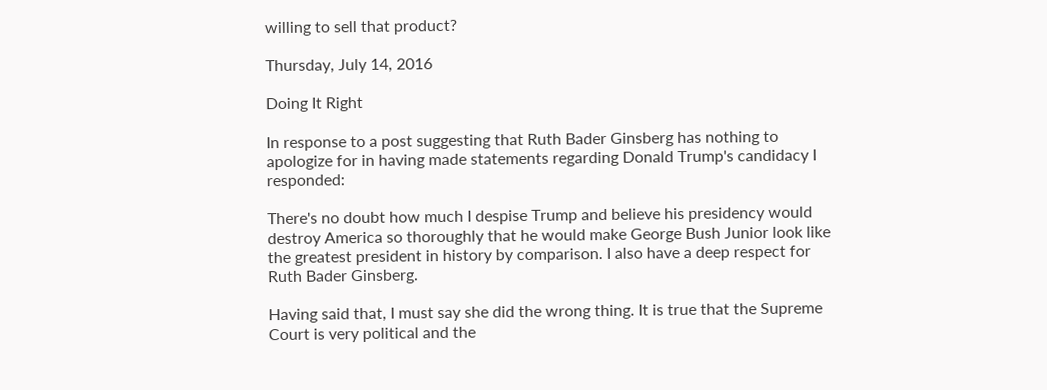willing to sell that product?

Thursday, July 14, 2016

Doing It Right

In response to a post suggesting that Ruth Bader Ginsberg has nothing to apologize for in having made statements regarding Donald Trump's candidacy I responded:

There's no doubt how much I despise Trump and believe his presidency would destroy America so thoroughly that he would make George Bush Junior look like the greatest president in history by comparison. I also have a deep respect for Ruth Bader Ginsberg.

Having said that, I must say she did the wrong thing. It is true that the Supreme Court is very political and the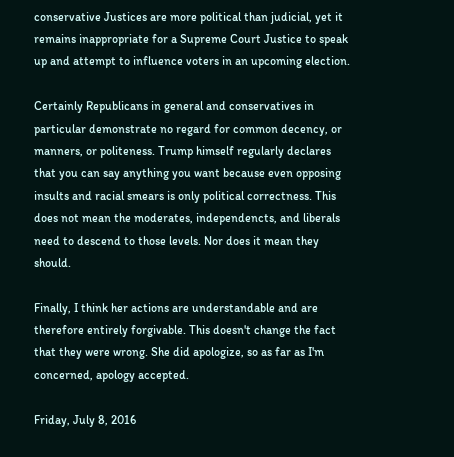conservative Justices are more political than judicial, yet it remains inappropriate for a Supreme Court Justice to speak up and attempt to influence voters in an upcoming election.

Certainly Republicans in general and conservatives in particular demonstrate no regard for common decency, or manners, or politeness. Trump himself regularly declares that you can say anything you want because even opposing insults and racial smears is only political correctness. This does not mean the moderates, independencts, and liberals need to descend to those levels. Nor does it mean they should.

Finally, I think her actions are understandable and are therefore entirely forgivable. This doesn't change the fact that they were wrong. She did apologize, so as far as I'm concerned, apology accepted.

Friday, July 8, 2016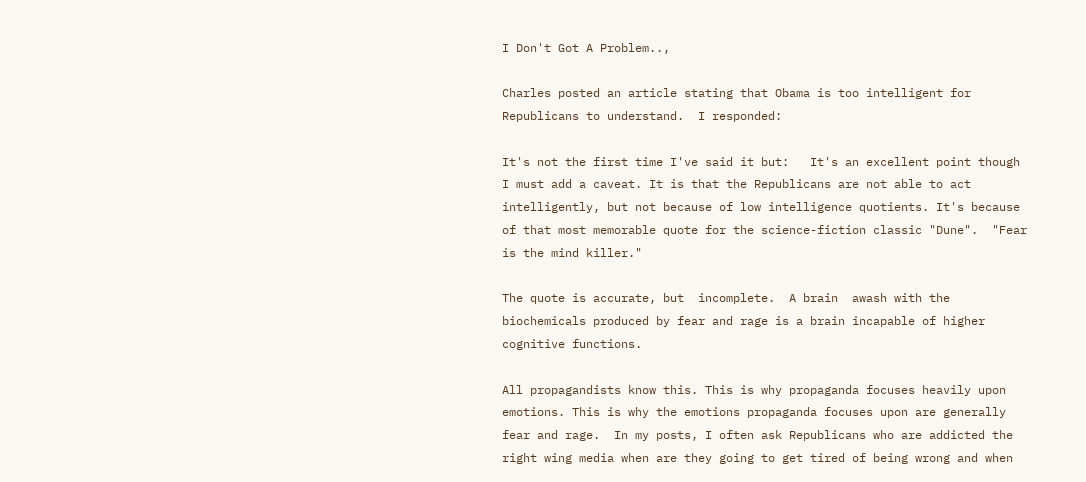I Don't Got A Problem..,

Charles posted an article stating that Obama is too intelligent for Republicans to understand.  I responded:

It's not the first time I've said it but:   It's an excellent point though I must add a caveat. It is that the Republicans are not able to act intelligently, but not because of low intelligence quotients. It's because of that most memorable quote for the science-fiction classic "Dune".  "Fear is the mind killer."

The quote is accurate, but  incomplete.  A brain  awash with the biochemicals produced by fear and rage is a brain incapable of higher cognitive functions.

All propagandists know this. This is why propaganda focuses heavily upon emotions. This is why the emotions propaganda focuses upon are generally fear and rage.  In my posts, I often ask Republicans who are addicted the right wing media when are they going to get tired of being wrong and when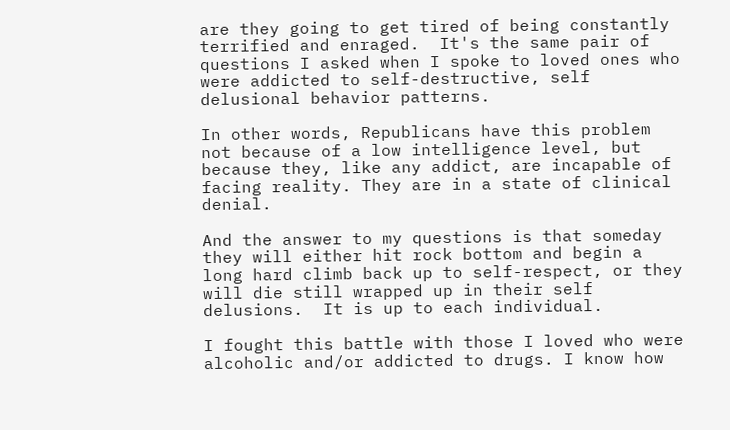are they going to get tired of being constantly terrified and enraged.  It's the same pair of questions I asked when I spoke to loved ones who were addicted to self-destructive, self delusional behavior patterns.

In other words, Republicans have this problem not because of a low intelligence level, but because they, like any addict, are incapable of facing reality. They are in a state of clinical denial.

And the answer to my questions is that someday they will either hit rock bottom and begin a long hard climb back up to self-respect, or they will die still wrapped up in their self delusions.  It is up to each individual.

I fought this battle with those I loved who were alcoholic and/or addicted to drugs. I know how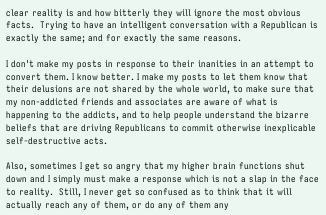clear reality is and how bitterly they will ignore the most obvious facts.  Trying to have an intelligent conversation with a Republican is exactly the same; and for exactly the same reasons.

I don't make my posts in response to their inanities in an attempt to convert them. I know better. I make my posts to let them know that their delusions are not shared by the whole world, to make sure that my non-addicted friends and associates are aware of what is happening to the addicts, and to help people understand the bizarre beliefs that are driving Republicans to commit otherwise inexplicable self-destructive acts.

Also, sometimes I get so angry that my higher brain functions shut down and I simply must make a response which is not a slap in the face to reality.  Still, I never get so confused as to think that it will actually reach any of them, or do any of them any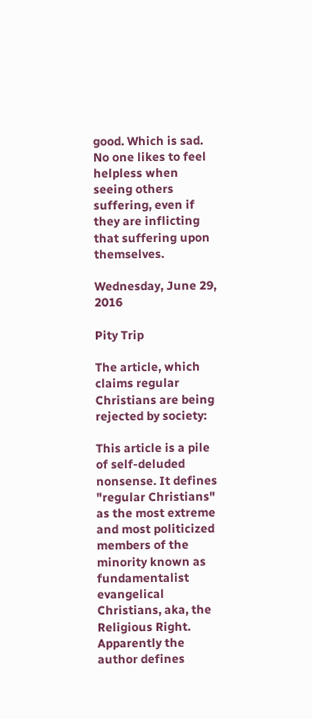good. Which is sad. No one likes to feel helpless when seeing others suffering, even if they are inflicting that suffering upon themselves.

Wednesday, June 29, 2016

Pity Trip

The article, which claims regular Christians are being rejected by society:

This article is a pile of self-deluded nonsense. It defines "regular Christians" as the most extreme and most politicized members of the minority known as fundamentalist evangelical Christians, aka, the Religious Right.  Apparently the author defines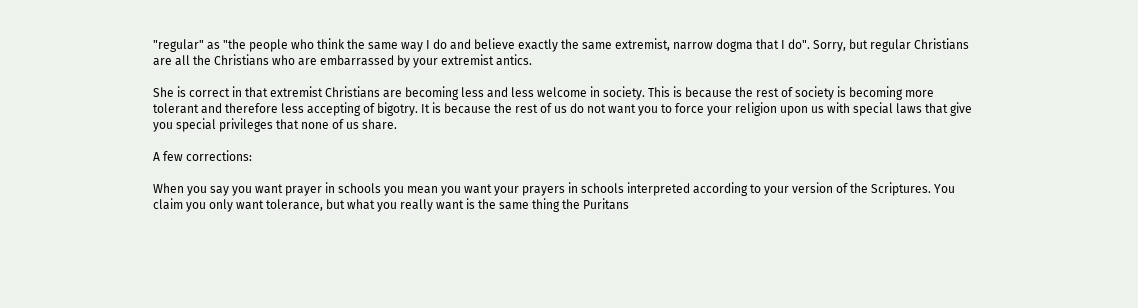"regular" as "the people who think the same way I do and believe exactly the same extremist, narrow dogma that I do". Sorry, but regular Christians are all the Christians who are embarrassed by your extremist antics.

She is correct in that extremist Christians are becoming less and less welcome in society. This is because the rest of society is becoming more tolerant and therefore less accepting of bigotry. It is because the rest of us do not want you to force your religion upon us with special laws that give you special privileges that none of us share.

A few corrections:

When you say you want prayer in schools you mean you want your prayers in schools interpreted according to your version of the Scriptures. You claim you only want tolerance, but what you really want is the same thing the Puritans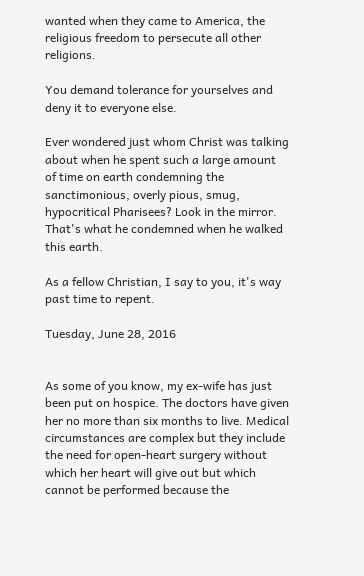wanted when they came to America, the religious freedom to persecute all other religions.

You demand tolerance for yourselves and deny it to everyone else.

Ever wondered just whom Christ was talking about when he spent such a large amount of time on earth condemning the sanctimonious, overly pious, smug, hypocritical Pharisees? Look in the mirror. That's what he condemned when he walked this earth.

As a fellow Christian, I say to you, it's way past time to repent.

Tuesday, June 28, 2016


As some of you know, my ex-wife has just been put on hospice. The doctors have given her no more than six months to live. Medical circumstances are complex but they include the need for open-heart surgery without which her heart will give out but which cannot be performed because the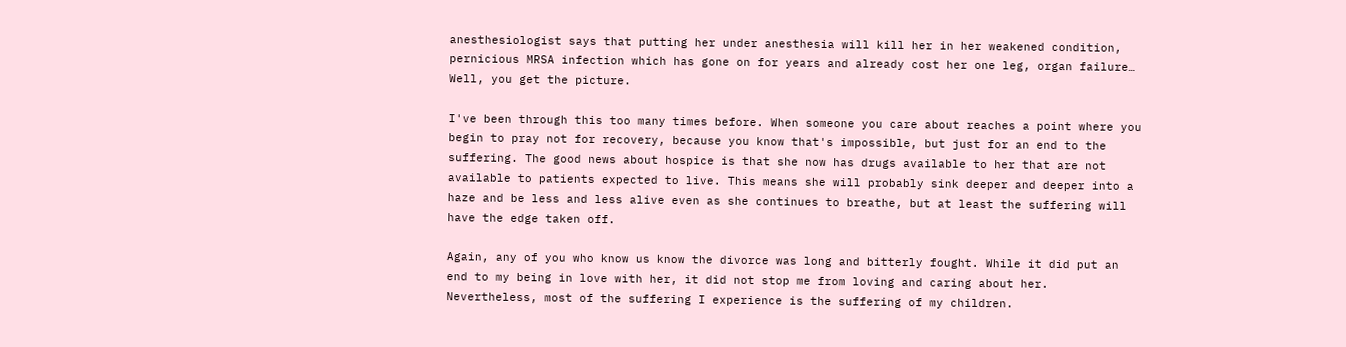anesthesiologist says that putting her under anesthesia will kill her in her weakened condition, pernicious MRSA infection which has gone on for years and already cost her one leg, organ failure… Well, you get the picture.

I've been through this too many times before. When someone you care about reaches a point where you begin to pray not for recovery, because you know that's impossible, but just for an end to the suffering. The good news about hospice is that she now has drugs available to her that are not available to patients expected to live. This means she will probably sink deeper and deeper into a haze and be less and less alive even as she continues to breathe, but at least the suffering will have the edge taken off.

Again, any of you who know us know the divorce was long and bitterly fought. While it did put an end to my being in love with her, it did not stop me from loving and caring about her. Nevertheless, most of the suffering I experience is the suffering of my children.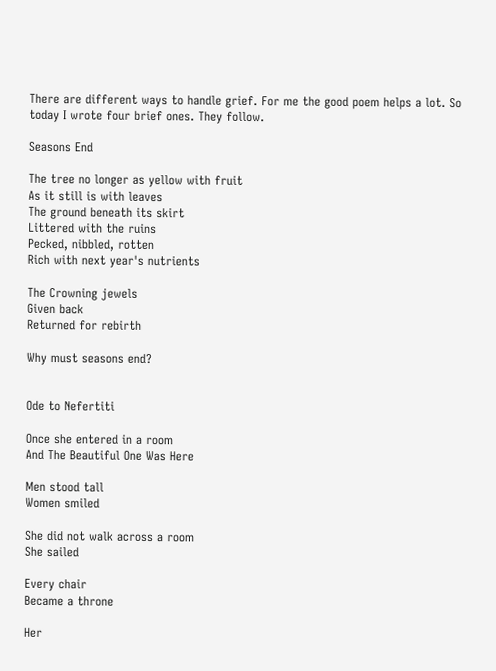There are different ways to handle grief. For me the good poem helps a lot. So today I wrote four brief ones. They follow.

Seasons End

The tree no longer as yellow with fruit
As it still is with leaves
The ground beneath its skirt
Littered with the ruins
Pecked, nibbled, rotten
Rich with next year's nutrients

The Crowning jewels
Given back
Returned for rebirth

Why must seasons end?


Ode to Nefertiti

Once she entered in a room
And The Beautiful One Was Here

Men stood tall
Women smiled

She did not walk across a room
She sailed

Every chair
Became a throne

Her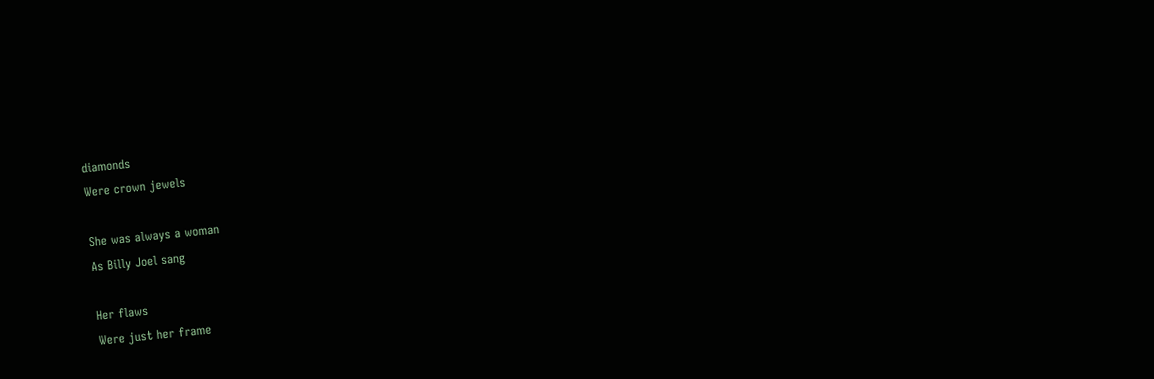diamonds
Were crown jewels

She was always a woman
As Billy Joel sang

Her flaws
Were just her frame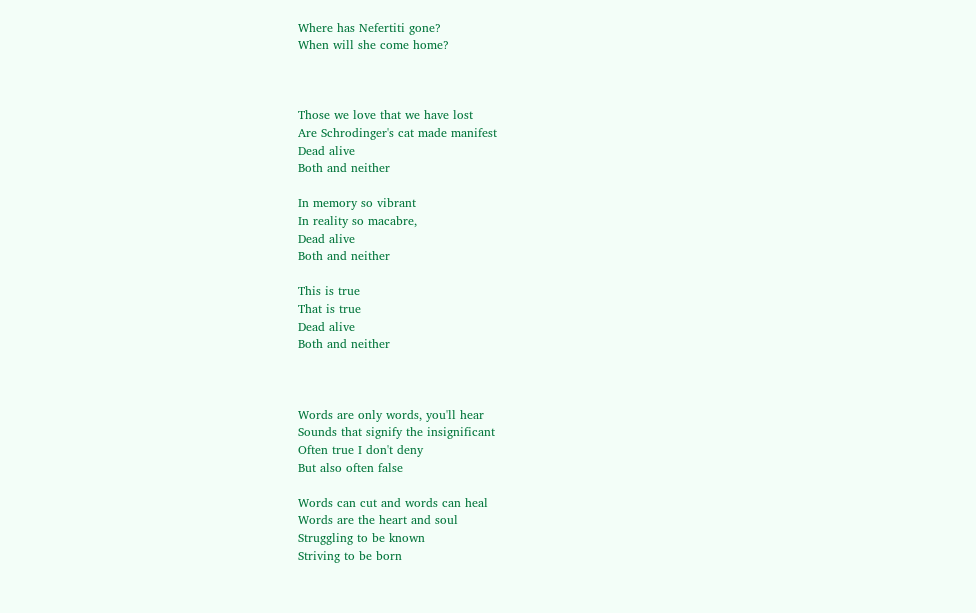Where has Nefertiti gone?
When will she come home?



Those we love that we have lost
Are Schrodinger's cat made manifest
Dead alive
Both and neither

In memory so vibrant
In reality so macabre,
Dead alive
Both and neither

This is true
That is true
Dead alive
Both and neither



Words are only words, you'll hear
Sounds that signify the insignificant
Often true I don't deny
But also often false

Words can cut and words can heal
Words are the heart and soul
Struggling to be known
Striving to be born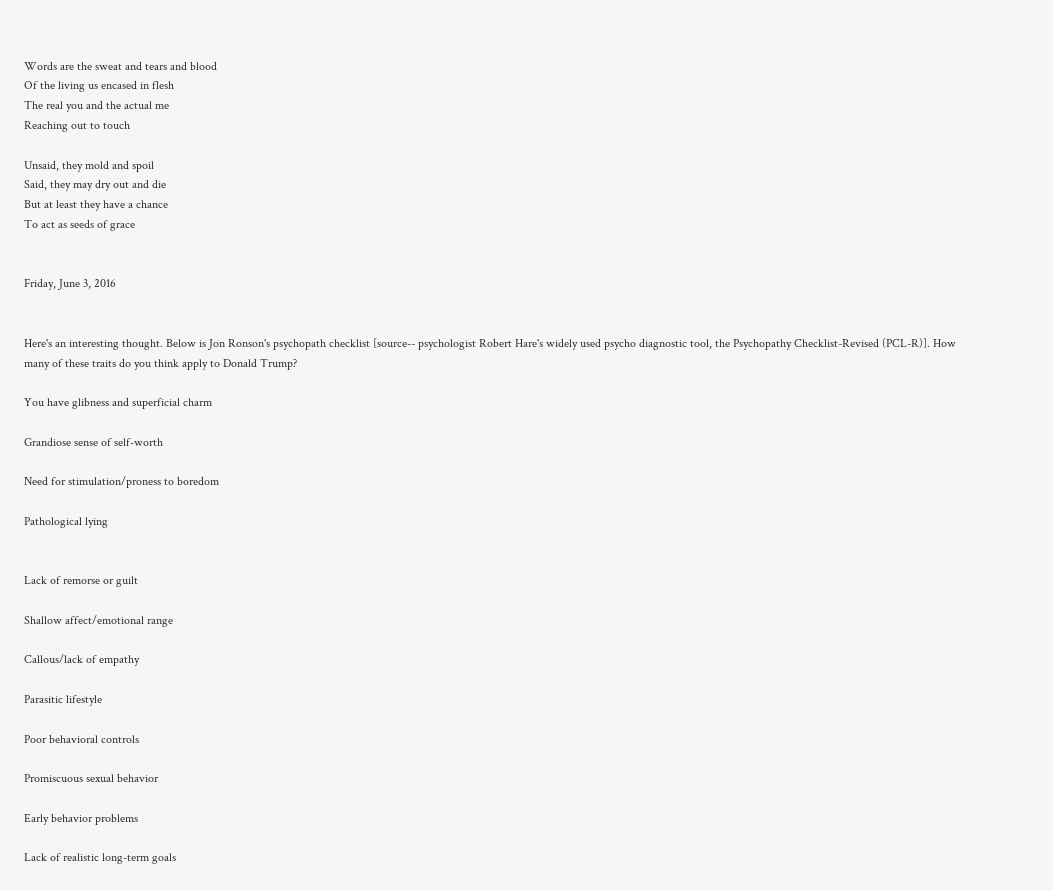Words are the sweat and tears and blood
Of the living us encased in flesh
The real you and the actual me
Reaching out to touch

Unsaid, they mold and spoil
Said, they may dry out and die
But at least they have a chance
To act as seeds of grace


Friday, June 3, 2016


Here's an interesting thought. Below is Jon Ronson's psychopath checklist [source-- psychologist Robert Hare's widely used psycho diagnostic tool, the Psychopathy Checklist-Revised (PCL-R)]. How many of these traits do you think apply to Donald Trump?

You have glibness and superficial charm

Grandiose sense of self-worth

Need for stimulation/proness to boredom

Pathological lying


Lack of remorse or guilt

Shallow affect/emotional range

Callous/lack of empathy

Parasitic lifestyle

Poor behavioral controls

Promiscuous sexual behavior

Early behavior problems

Lack of realistic long-term goals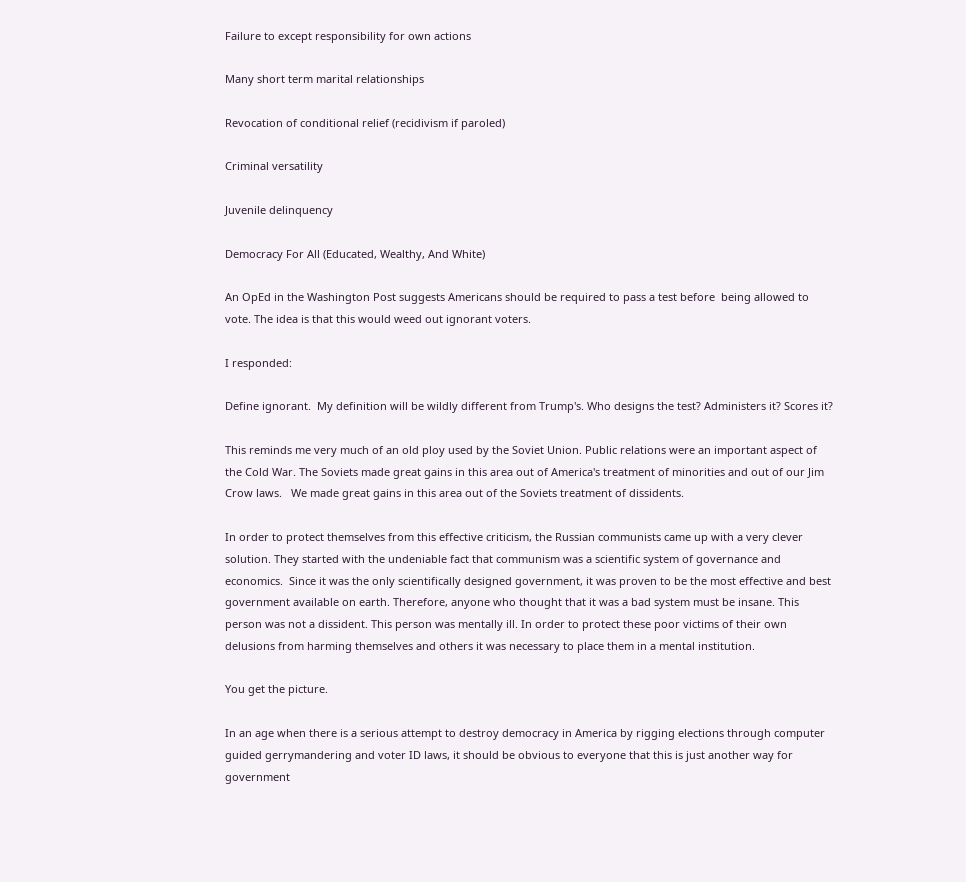Failure to except responsibility for own actions

Many short term marital relationships

Revocation of conditional relief (recidivism if paroled)

Criminal versatility

Juvenile delinquency

Democracy For All (Educated, Wealthy, And White)

An OpEd in the Washington Post suggests Americans should be required to pass a test before  being allowed to vote. The idea is that this would weed out ignorant voters.

I responded:

Define ignorant.  My definition will be wildly different from Trump's. Who designs the test? Administers it? Scores it?

This reminds me very much of an old ploy used by the Soviet Union. Public relations were an important aspect of the Cold War. The Soviets made great gains in this area out of America's treatment of minorities and out of our Jim Crow laws.   We made great gains in this area out of the Soviets treatment of dissidents.

In order to protect themselves from this effective criticism, the Russian communists came up with a very clever solution. They started with the undeniable fact that communism was a scientific system of governance and economics.  Since it was the only scientifically designed government, it was proven to be the most effective and best government available on earth. Therefore, anyone who thought that it was a bad system must be insane. This person was not a dissident. This person was mentally ill. In order to protect these poor victims of their own delusions from harming themselves and others it was necessary to place them in a mental institution.

You get the picture.

In an age when there is a serious attempt to destroy democracy in America by rigging elections through computer guided gerrymandering and voter ID laws, it should be obvious to everyone that this is just another way for government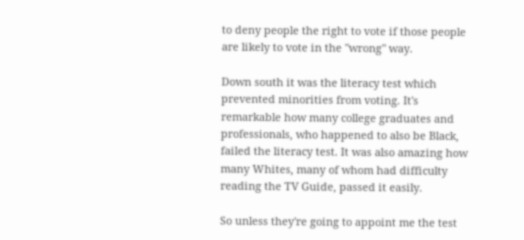to deny people the right to vote if those people are likely to vote in the "wrong" way.

Down south it was the literacy test which prevented minorities from voting. It's remarkable how many college graduates and professionals, who happened to also be Black, failed the literacy test. It was also amazing how many Whites, many of whom had difficulty reading the TV Guide, passed it easily.

So unless they're going to appoint me the test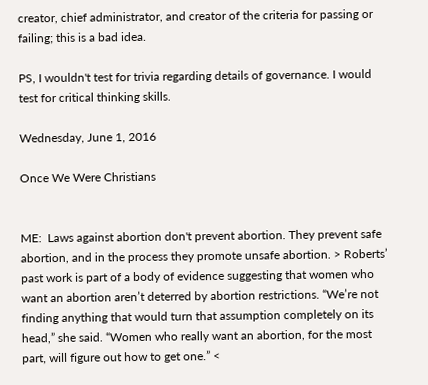creator, chief administrator, and creator of the criteria for passing or failing; this is a bad idea.

PS, I wouldn't test for trivia regarding details of governance. I would test for critical thinking skills.

Wednesday, June 1, 2016

Once We Were Christians


ME:  Laws against abortion don't prevent abortion. They prevent safe abortion, and in the process they promote unsafe abortion. > Roberts’ past work is part of a body of evidence suggesting that women who want an abortion aren’t deterred by abortion restrictions. “We’re not finding anything that would turn that assumption completely on its head,” she said. “Women who really want an abortion, for the most part, will figure out how to get one.” <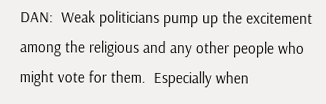DAN:  Weak politicians pump up the excitement among the religious and any other people who might vote for them.  Especially when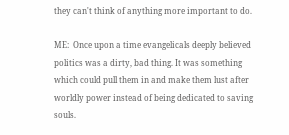they can't think of anything more important to do.

ME:  Once upon a time evangelicals deeply believed politics was a dirty, bad thing. It was something which could pull them in and make them lust after worldly power instead of being dedicated to saving souls.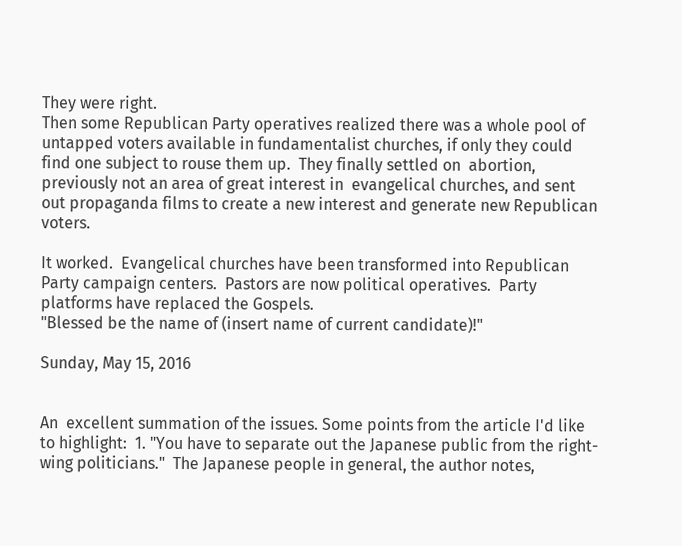They were right.
Then some Republican Party operatives realized there was a whole pool of untapped voters available in fundamentalist churches, if only they could find one subject to rouse them up.  They finally settled on  abortion, previously not an area of great interest in  evangelical churches, and sent out propaganda films to create a new interest and generate new Republican voters.

It worked.  Evangelical churches have been transformed into Republican Party campaign centers.  Pastors are now political operatives.  Party platforms have replaced the Gospels.
"Blessed be the name of (insert name of current candidate)!"

Sunday, May 15, 2016


An  excellent summation of the issues. Some points from the article I'd like to highlight:  1. "You have to separate out the Japanese public from the right-wing politicians."  The Japanese people in general, the author notes,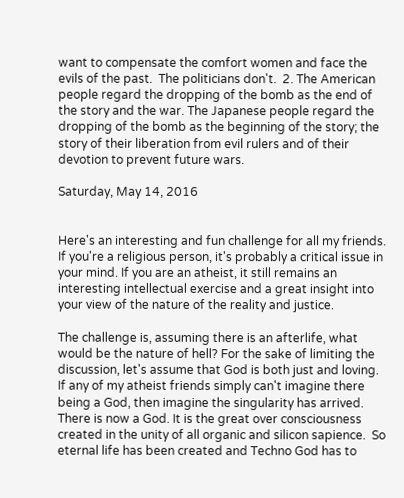want to compensate the comfort women and face the evils of the past.  The politicians don't.  2. The American people regard the dropping of the bomb as the end of the story and the war. The Japanese people regard the dropping of the bomb as the beginning of the story; the story of their liberation from evil rulers and of their devotion to prevent future wars.

Saturday, May 14, 2016


Here's an interesting and fun challenge for all my friends. If you're a religious person, it's probably a critical issue in your mind. If you are an atheist, it still remains an interesting intellectual exercise and a great insight into your view of the nature of the reality and justice.

The challenge is, assuming there is an afterlife, what would be the nature of hell? For the sake of limiting the discussion, let's assume that God is both just and loving.  If any of my atheist friends simply can't imagine there being a God, then imagine the singularity has arrived. There is now a God. It is the great over consciousness created in the unity of all organic and silicon sapience.  So eternal life has been created and Techno God has to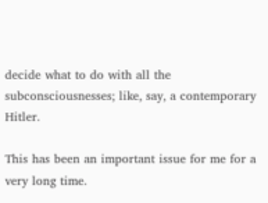decide what to do with all the subconsciousnesses; like, say, a contemporary Hitler.

This has been an important issue for me for a very long time.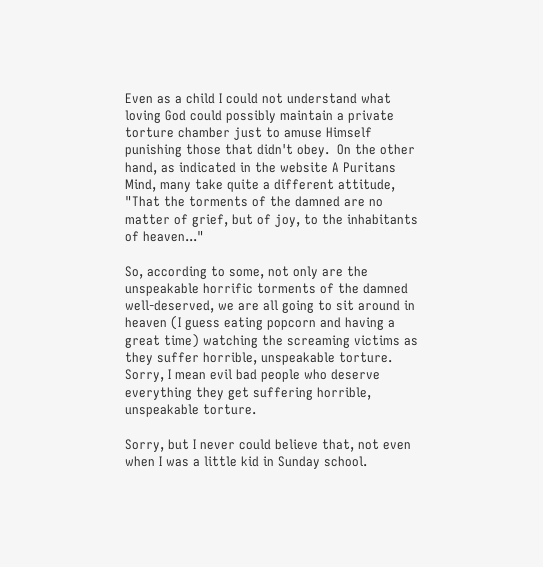Even as a child I could not understand what loving God could possibly maintain a private torture chamber just to amuse Himself punishing those that didn't obey.  On the other hand, as indicated in the website A Puritans Mind, many take quite a different attitude, "That the torments of the damned are no matter of grief, but of joy, to the inhabitants of heaven..."

So, according to some, not only are the unspeakable horrific torments of the damned well-deserved, we are all going to sit around in heaven (I guess eating popcorn and having a great time) watching the screaming victims as they suffer horrible, unspeakable torture.  Sorry, I mean evil bad people who deserve everything they get suffering horrible, unspeakable torture.

Sorry, but I never could believe that, not even when I was a little kid in Sunday school.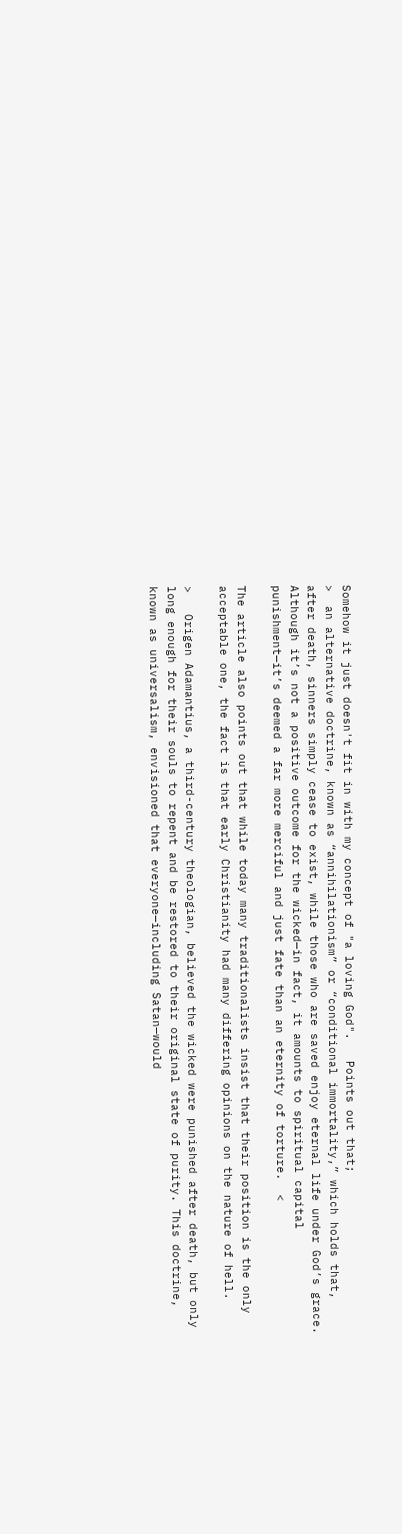Somehow it just doesn't fit in with my concept of "a loving God".   Points out that;
>  an alternative doctrine, known as “annihilationism” or “conditional immortality,” which holds that, after death, sinners simply cease to exist, while those who are saved enjoy eternal life under God’s grace. Although it’s not a positive outcome for the wicked—in fact, it amounts to spiritual capital punishment—it’s deemed a far more merciful and just fate than an eternity of torture.  <

The article also points out that while today many traditionalists insist that their position is the only acceptable one, the fact is that early Christianity had many differing opinions on the nature of hell.

>   Origen Adamantius, a third-century theologian, believed the wicked were punished after death, but only long enough for their souls to repent and be restored to their original state of purity. This doctrine, known as universalism, envisioned that everyone—including Satan—would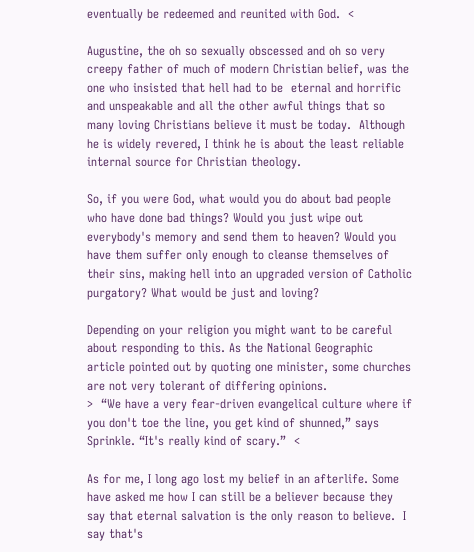eventually be redeemed and reunited with God.  <

Augustine, the oh so sexually obscessed and oh so very creepy father of much of modern Christian belief, was the one who insisted that hell had to be  eternal and horrific and unspeakable and all the other awful things that so many loving Christians believe it must be today.  Although he is widely revered, I think he is about the least reliable internal source for Christian theology.

So, if you were God, what would you do about bad people who have done bad things? Would you just wipe out everybody's memory and send them to heaven? Would you have them suffer only enough to cleanse themselves of their sins, making hell into an upgraded version of Catholic purgatory? What would be just and loving?

Depending on your religion you might want to be careful about responding to this. As the National Geographic article pointed out by quoting one minister, some churches are not very tolerant of differing opinions.
>  “We have a very fear-driven evangelical culture where if you don't toe the line, you get kind of shunned,” says Sprinkle. “It's really kind of scary.”  <

As for me, I long ago lost my belief in an afterlife. Some have asked me how I can still be a believer because they say that eternal salvation is the only reason to believe.  I say that's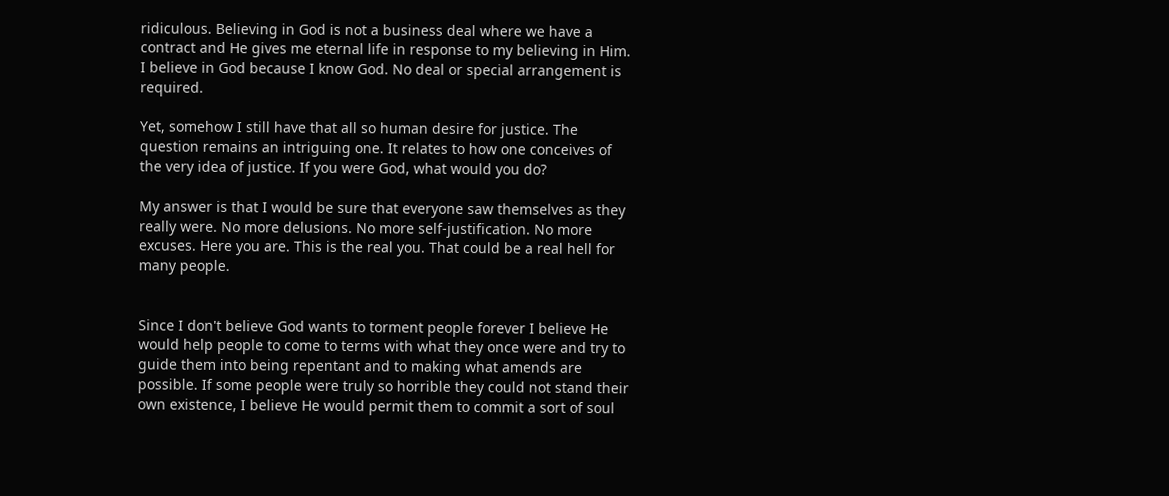ridiculous. Believing in God is not a business deal where we have a contract and He gives me eternal life in response to my believing in Him.  I believe in God because I know God. No deal or special arrangement is required.

Yet, somehow I still have that all so human desire for justice. The question remains an intriguing one. It relates to how one conceives of the very idea of justice. If you were God, what would you do?

My answer is that I would be sure that everyone saw themselves as they really were. No more delusions. No more self-justification. No more excuses. Here you are. This is the real you. That could be a real hell for many people.


Since I don't believe God wants to torment people forever I believe He would help people to come to terms with what they once were and try to guide them into being repentant and to making what amends are possible. If some people were truly so horrible they could not stand their own existence, I believe He would permit them to commit a sort of soul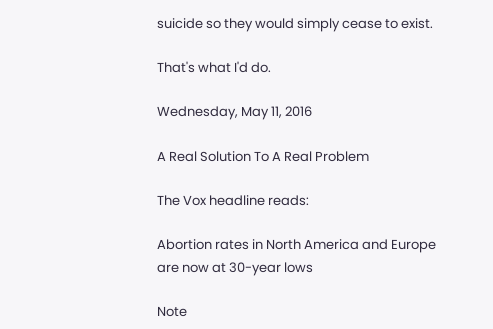suicide so they would simply cease to exist.

That's what I'd do.

Wednesday, May 11, 2016

A Real Solution To A Real Problem

The Vox headline reads:

Abortion rates in North America and Europe are now at 30-year lows

Note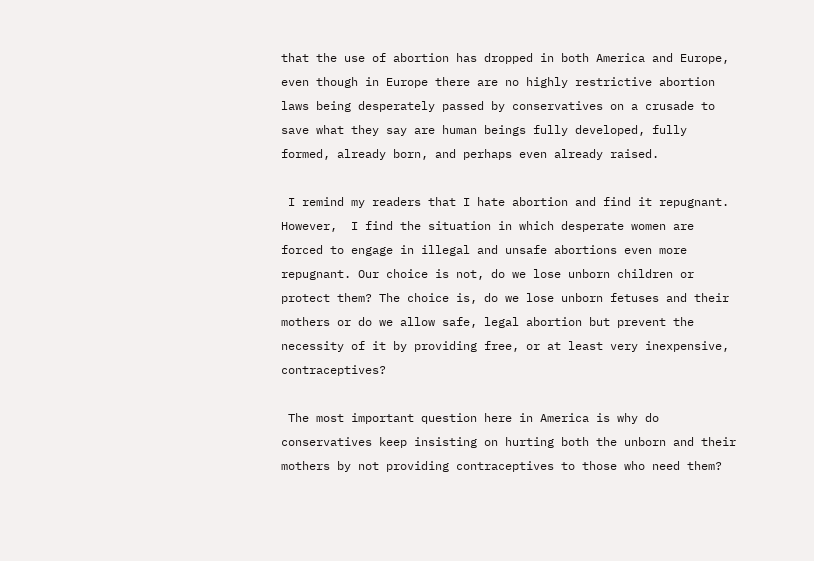that the use of abortion has dropped in both America and Europe, even though in Europe there are no highly restrictive abortion laws being desperately passed by conservatives on a crusade to save what they say are human beings fully developed, fully formed, already born, and perhaps even already raised.

 I remind my readers that I hate abortion and find it repugnant. However,  I find the situation in which desperate women are forced to engage in illegal and unsafe abortions even more repugnant. Our choice is not, do we lose unborn children or protect them? The choice is, do we lose unborn fetuses and their mothers or do we allow safe, legal abortion but prevent the necessity of it by providing free, or at least very inexpensive, contraceptives?

 The most important question here in America is why do conservatives keep insisting on hurting both the unborn and their mothers by not providing contraceptives to those who need them?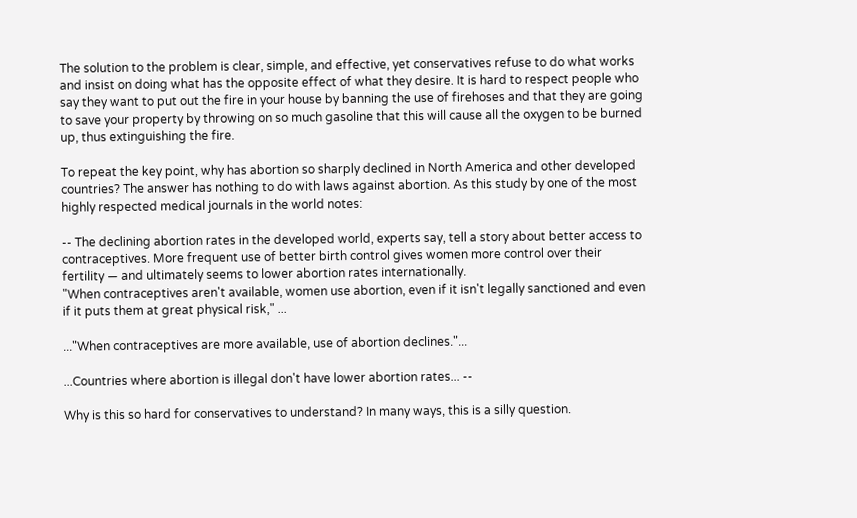The solution to the problem is clear, simple, and effective, yet conservatives refuse to do what works and insist on doing what has the opposite effect of what they desire. It is hard to respect people who say they want to put out the fire in your house by banning the use of firehoses and that they are going to save your property by throwing on so much gasoline that this will cause all the oxygen to be burned up, thus extinguishing the fire.

To repeat the key point, why has abortion so sharply declined in North America and other developed countries? The answer has nothing to do with laws against abortion. As this study by one of the most highly respected medical journals in the world notes:

-- The declining abortion rates in the developed world, experts say, tell a story about better access to contraceptives. More frequent use of better birth control gives women more control over their fertility — and ultimately seems to lower abortion rates internationally.
"When contraceptives aren't available, women use abortion, even if it isn't legally sanctioned and even if it puts them at great physical risk," ...

..."When contraceptives are more available, use of abortion declines."...

...Countries where abortion is illegal don't have lower abortion rates... --

Why is this so hard for conservatives to understand? In many ways, this is a silly question.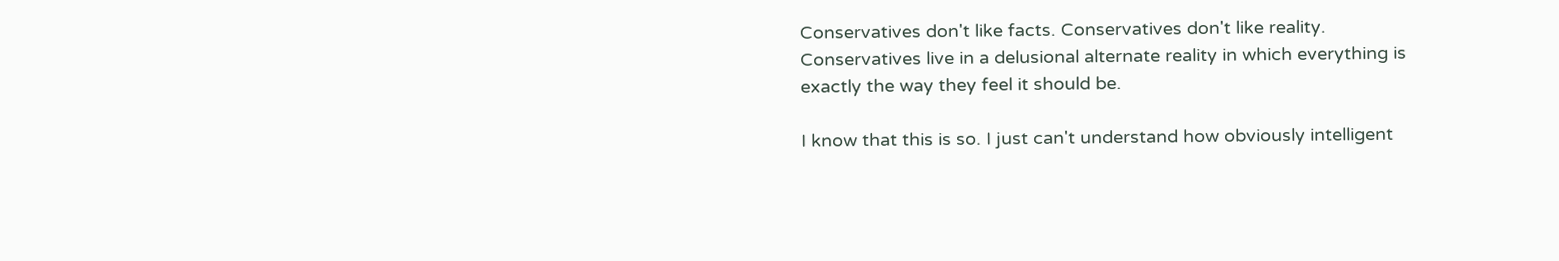Conservatives don't like facts. Conservatives don't like reality. Conservatives live in a delusional alternate reality in which everything is exactly the way they feel it should be.

I know that this is so. I just can't understand how obviously intelligent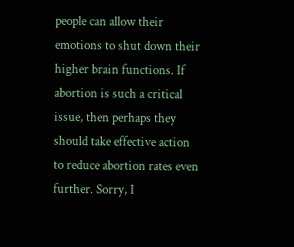people can allow their emotions to shut down their higher brain functions. If abortion is such a critical issue, then perhaps they should take effective action to reduce abortion rates even further. Sorry, I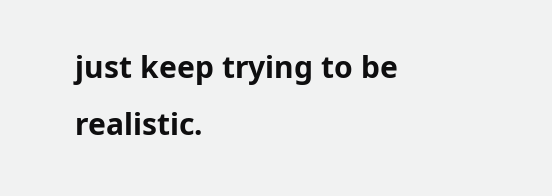just keep trying to be realistic.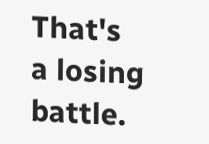That's a losing battle.